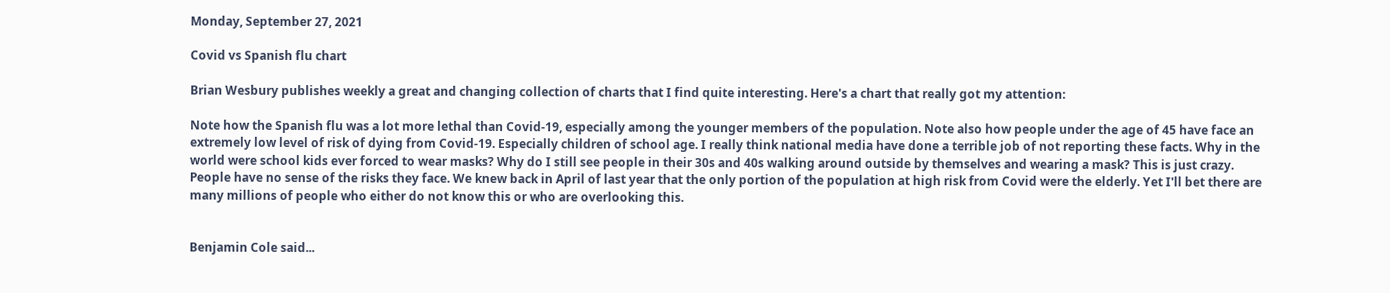Monday, September 27, 2021

Covid vs Spanish flu chart

Brian Wesbury publishes weekly a great and changing collection of charts that I find quite interesting. Here's a chart that really got my attention:

Note how the Spanish flu was a lot more lethal than Covid-19, especially among the younger members of the population. Note also how people under the age of 45 have face an extremely low level of risk of dying from Covid-19. Especially children of school age. I really think national media have done a terrible job of not reporting these facts. Why in the world were school kids ever forced to wear masks? Why do I still see people in their 30s and 40s walking around outside by themselves and wearing a mask? This is just crazy. People have no sense of the risks they face. We knew back in April of last year that the only portion of the population at high risk from Covid were the elderly. Yet I'll bet there are many millions of people who either do not know this or who are overlooking this.


Benjamin Cole said...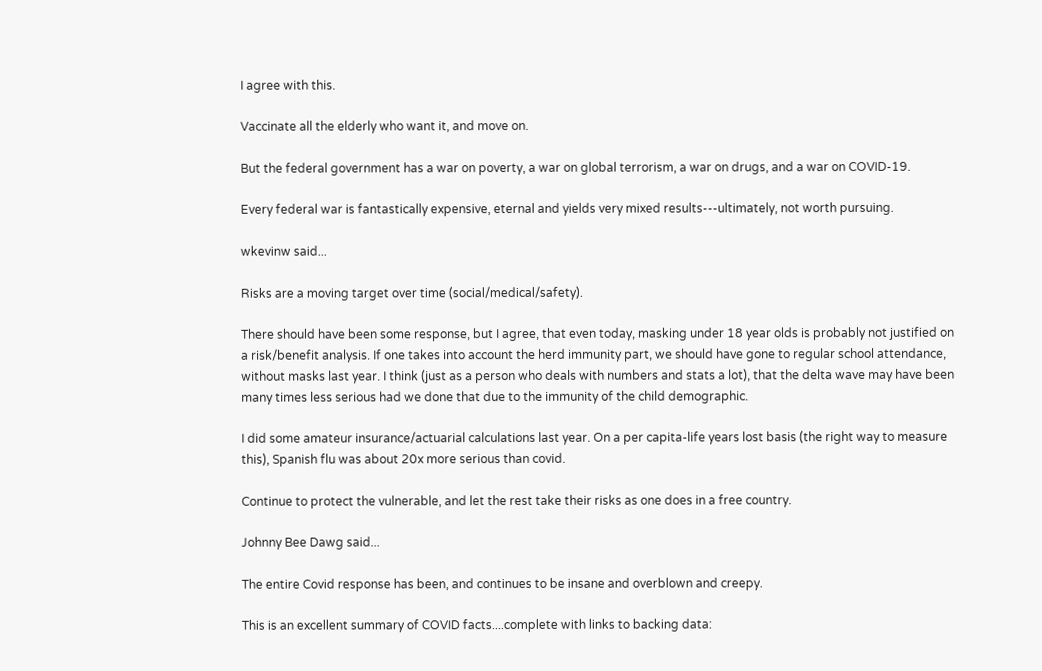I agree with this.

Vaccinate all the elderly who want it, and move on.

But the federal government has a war on poverty, a war on global terrorism, a war on drugs, and a war on COVID-19.

Every federal war is fantastically expensive, eternal and yields very mixed results---ultimately, not worth pursuing.

wkevinw said...

Risks are a moving target over time (social/medical/safety).

There should have been some response, but I agree, that even today, masking under 18 year olds is probably not justified on a risk/benefit analysis. If one takes into account the herd immunity part, we should have gone to regular school attendance, without masks last year. I think (just as a person who deals with numbers and stats a lot), that the delta wave may have been many times less serious had we done that due to the immunity of the child demographic.

I did some amateur insurance/actuarial calculations last year. On a per capita-life years lost basis (the right way to measure this), Spanish flu was about 20x more serious than covid.

Continue to protect the vulnerable, and let the rest take their risks as one does in a free country.

Johnny Bee Dawg said...

The entire Covid response has been, and continues to be insane and overblown and creepy.

This is an excellent summary of COVID facts....complete with links to backing data: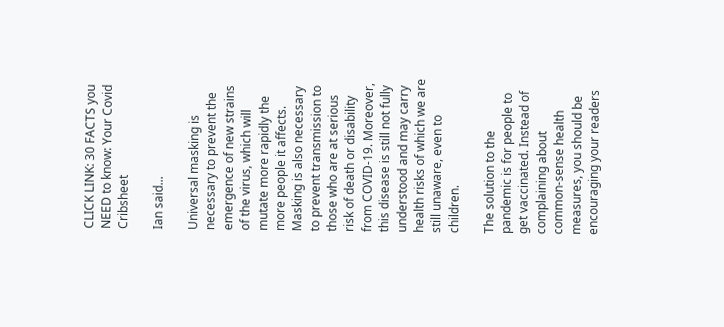CLICK LINK: 30 FACTS you NEED to know: Your Covid Cribsheet

Ian said...

Universal masking is necessary to prevent the emergence of new strains of the virus, which will mutate more rapidly the more people it affects. Masking is also necessary to prevent transmission to those who are at serious risk of death or disability from COVID-19. Moreover, this disease is still not fully understood and may carry health risks of which we are still unaware, even to children.

The solution to the pandemic is for people to get vaccinated. Instead of complaining about common-sense health measures, you should be encouraging your readers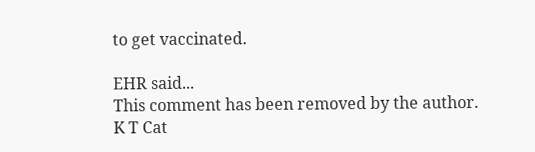to get vaccinated.

EHR said...
This comment has been removed by the author.
K T Cat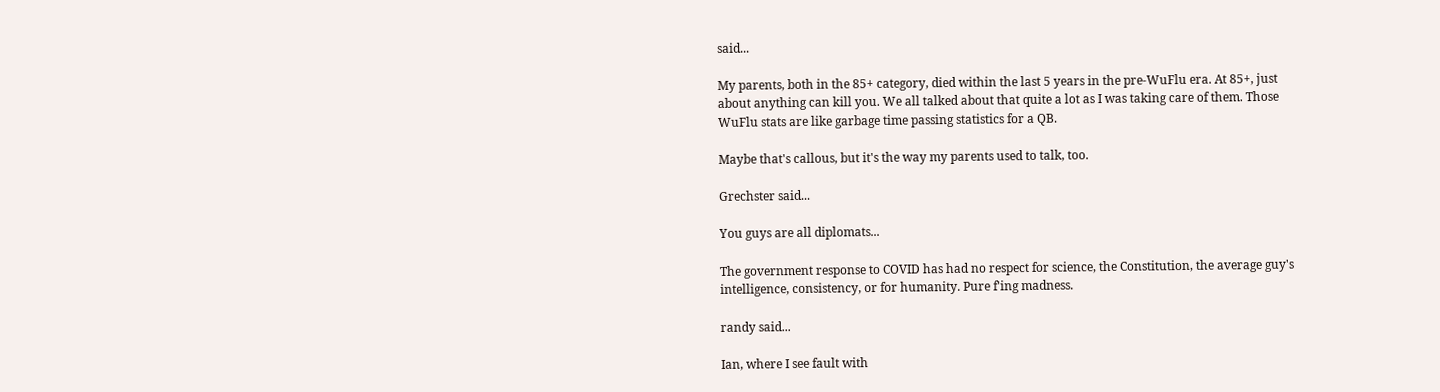said...

My parents, both in the 85+ category, died within the last 5 years in the pre-WuFlu era. At 85+, just about anything can kill you. We all talked about that quite a lot as I was taking care of them. Those WuFlu stats are like garbage time passing statistics for a QB.

Maybe that's callous, but it's the way my parents used to talk, too.

Grechster said...

You guys are all diplomats...

The government response to COVID has had no respect for science, the Constitution, the average guy's intelligence, consistency, or for humanity. Pure f'ing madness.

randy said...

Ian, where I see fault with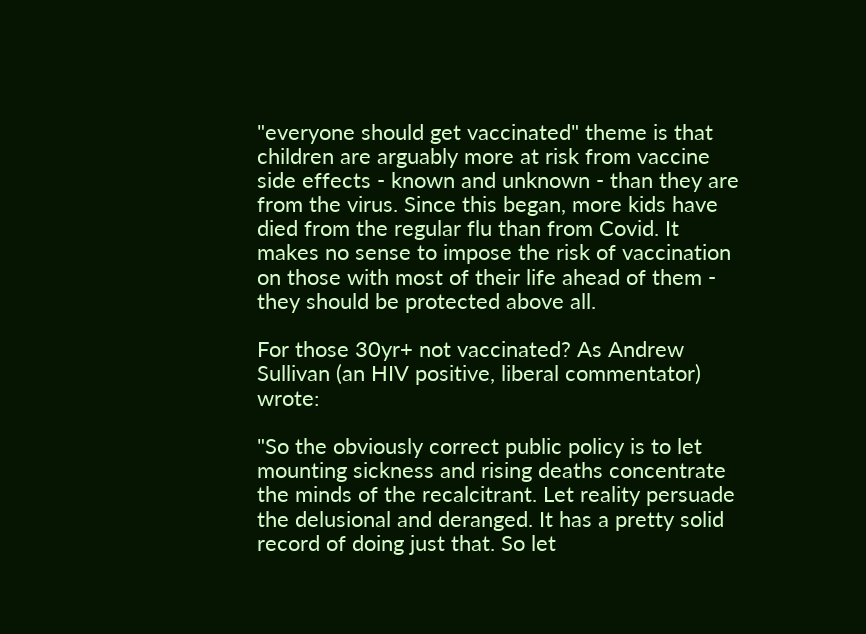"everyone should get vaccinated" theme is that children are arguably more at risk from vaccine side effects - known and unknown - than they are from the virus. Since this began, more kids have died from the regular flu than from Covid. It makes no sense to impose the risk of vaccination on those with most of their life ahead of them - they should be protected above all.

For those 30yr+ not vaccinated? As Andrew Sullivan (an HIV positive, liberal commentator) wrote:

"So the obviously correct public policy is to let mounting sickness and rising deaths concentrate the minds of the recalcitrant. Let reality persuade the delusional and deranged. It has a pretty solid record of doing just that. So let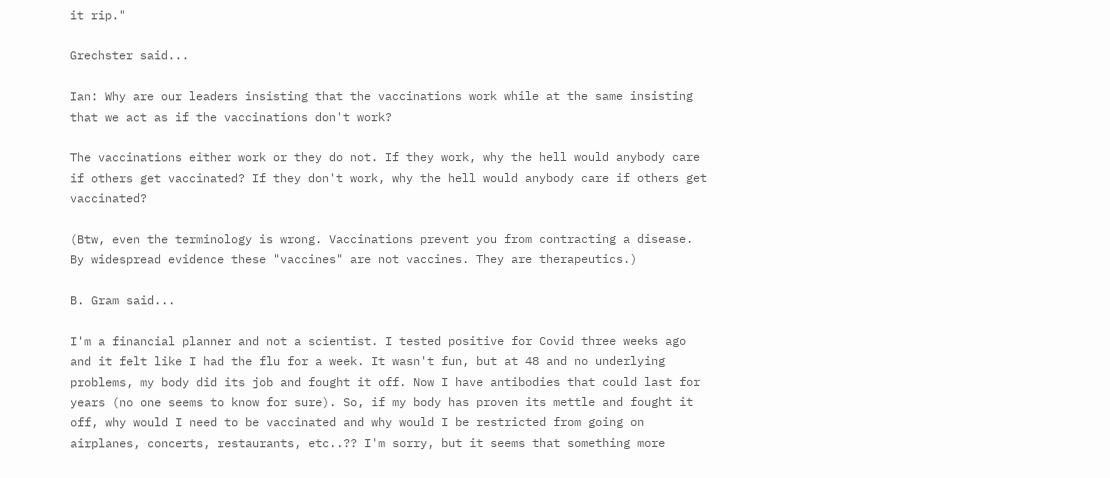it rip."

Grechster said...

Ian: Why are our leaders insisting that the vaccinations work while at the same insisting that we act as if the vaccinations don't work?

The vaccinations either work or they do not. If they work, why the hell would anybody care if others get vaccinated? If they don't work, why the hell would anybody care if others get vaccinated?

(Btw, even the terminology is wrong. Vaccinations prevent you from contracting a disease. By widespread evidence these "vaccines" are not vaccines. They are therapeutics.)

B. Gram said...

I'm a financial planner and not a scientist. I tested positive for Covid three weeks ago and it felt like I had the flu for a week. It wasn't fun, but at 48 and no underlying problems, my body did its job and fought it off. Now I have antibodies that could last for years (no one seems to know for sure). So, if my body has proven its mettle and fought it off, why would I need to be vaccinated and why would I be restricted from going on airplanes, concerts, restaurants, etc..?? I'm sorry, but it seems that something more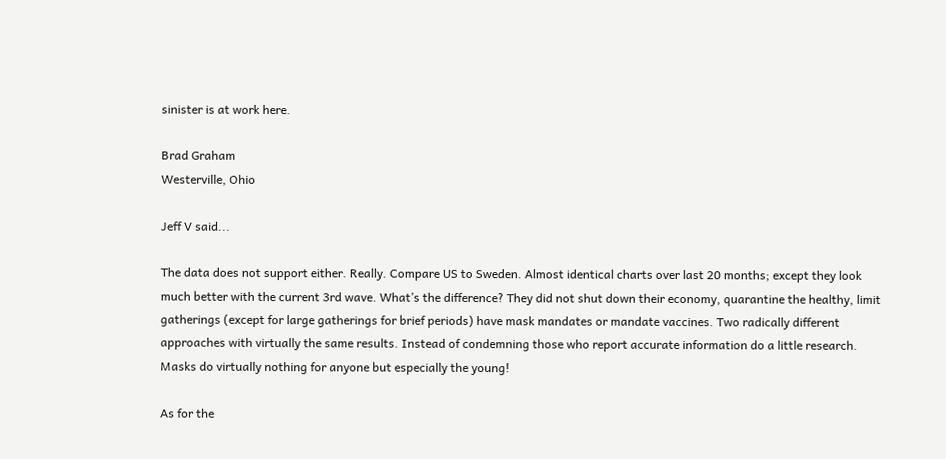sinister is at work here.

Brad Graham
Westerville, Ohio

Jeff V said...

The data does not support either. Really. Compare US to Sweden. Almost identical charts over last 20 months; except they look much better with the current 3rd wave. What’s the difference? They did not shut down their economy, quarantine the healthy, limit gatherings (except for large gatherings for brief periods) have mask mandates or mandate vaccines. Two radically different approaches with virtually the same results. Instead of condemning those who report accurate information do a little research. Masks do virtually nothing for anyone but especially the young!

As for the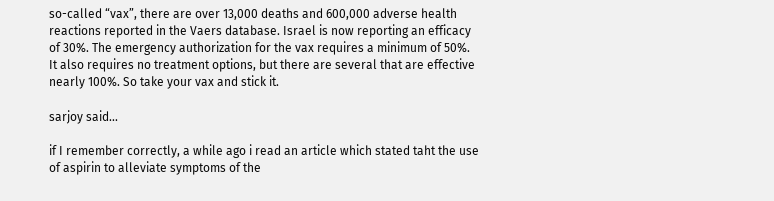so-called “vax”, there are over 13,000 deaths and 600,000 adverse health reactions reported in the Vaers database. Israel is now reporting an efficacy of 30%. The emergency authorization for the vax requires a minimum of 50%. It also requires no treatment options, but there are several that are effective nearly 100%. So take your vax and stick it.

sarjoy said...

if I remember correctly, a while ago i read an article which stated taht the use of aspirin to alleviate symptoms of the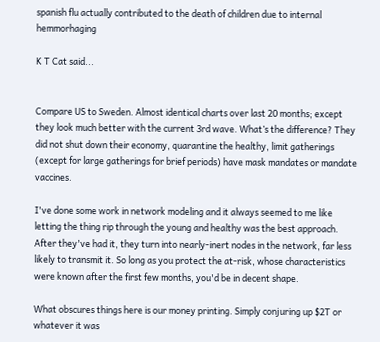spanish flu actually contributed to the death of children due to internal hemmorhaging

K T Cat said...


Compare US to Sweden. Almost identical charts over last 20 months; except they look much better with the current 3rd wave. What’s the difference? They did not shut down their economy, quarantine the healthy, limit gatherings (except for large gatherings for brief periods) have mask mandates or mandate vaccines.

I've done some work in network modeling and it always seemed to me like letting the thing rip through the young and healthy was the best approach. After they've had it, they turn into nearly-inert nodes in the network, far less likely to transmit it. So long as you protect the at-risk, whose characteristics were known after the first few months, you'd be in decent shape.

What obscures things here is our money printing. Simply conjuring up $2T or whatever it was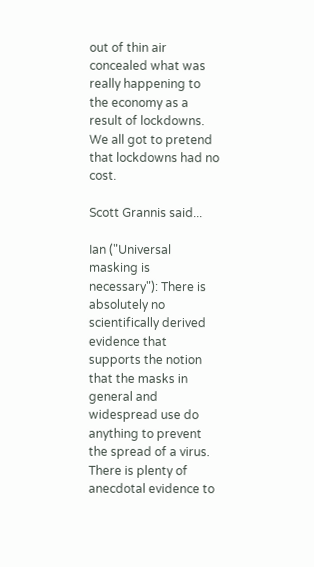out of thin air concealed what was really happening to the economy as a result of lockdowns. We all got to pretend that lockdowns had no cost.

Scott Grannis said...

Ian ("Universal masking is necessary"): There is absolutely no scientifically derived evidence that supports the notion that the masks in general and widespread use do anything to prevent the spread of a virus. There is plenty of anecdotal evidence to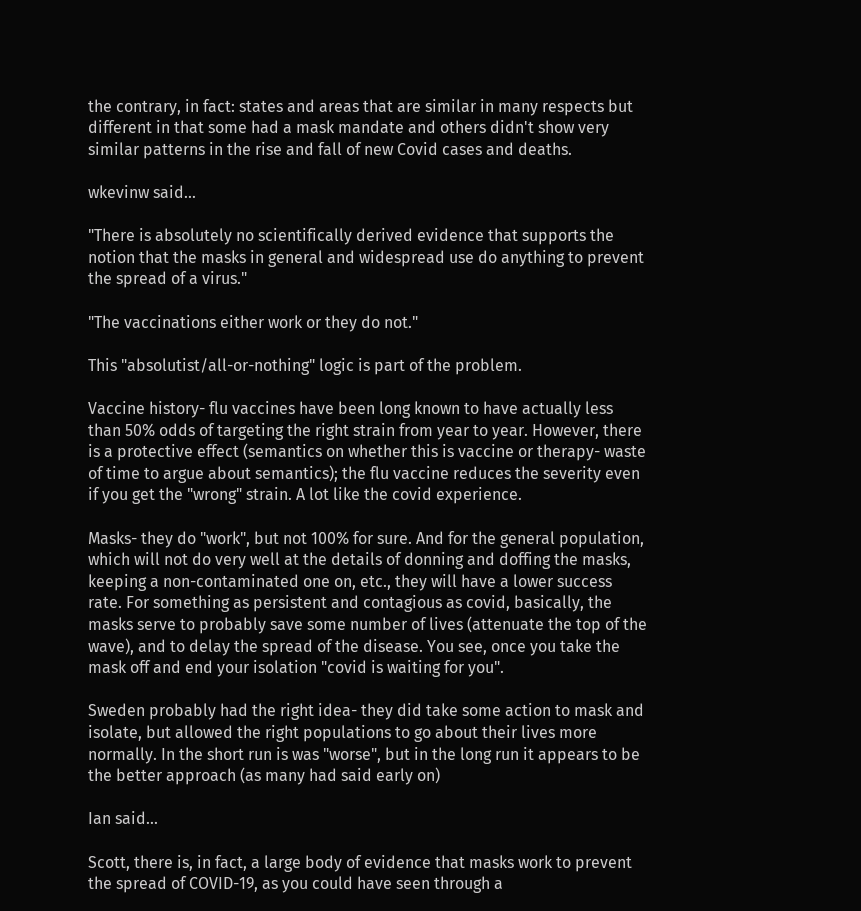the contrary, in fact: states and areas that are similar in many respects but different in that some had a mask mandate and others didn't show very similar patterns in the rise and fall of new Covid cases and deaths.

wkevinw said...

"There is absolutely no scientifically derived evidence that supports the notion that the masks in general and widespread use do anything to prevent the spread of a virus."

"The vaccinations either work or they do not."

This "absolutist/all-or-nothing" logic is part of the problem.

Vaccine history- flu vaccines have been long known to have actually less than 50% odds of targeting the right strain from year to year. However, there is a protective effect (semantics on whether this is vaccine or therapy- waste of time to argue about semantics); the flu vaccine reduces the severity even if you get the "wrong" strain. A lot like the covid experience.

Masks- they do "work", but not 100% for sure. And for the general population, which will not do very well at the details of donning and doffing the masks, keeping a non-contaminated one on, etc., they will have a lower success rate. For something as persistent and contagious as covid, basically, the masks serve to probably save some number of lives (attenuate the top of the wave), and to delay the spread of the disease. You see, once you take the mask off and end your isolation "covid is waiting for you".

Sweden probably had the right idea- they did take some action to mask and isolate, but allowed the right populations to go about their lives more normally. In the short run is was "worse", but in the long run it appears to be the better approach (as many had said early on)

Ian said...

Scott, there is, in fact, a large body of evidence that masks work to prevent the spread of COVID-19, as you could have seen through a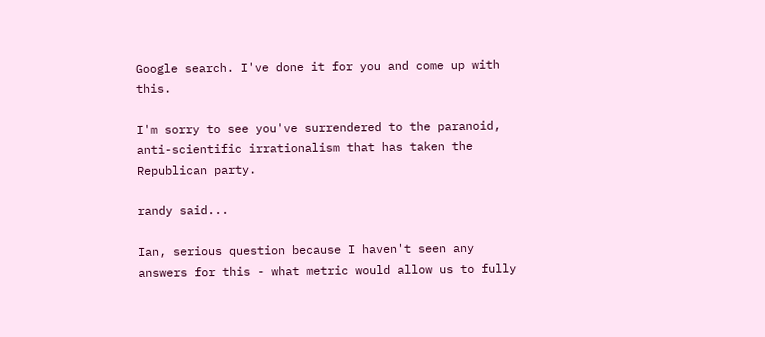Google search. I've done it for you and come up with this.

I'm sorry to see you've surrendered to the paranoid, anti-scientific irrationalism that has taken the Republican party.

randy said...

Ian, serious question because I haven't seen any answers for this - what metric would allow us to fully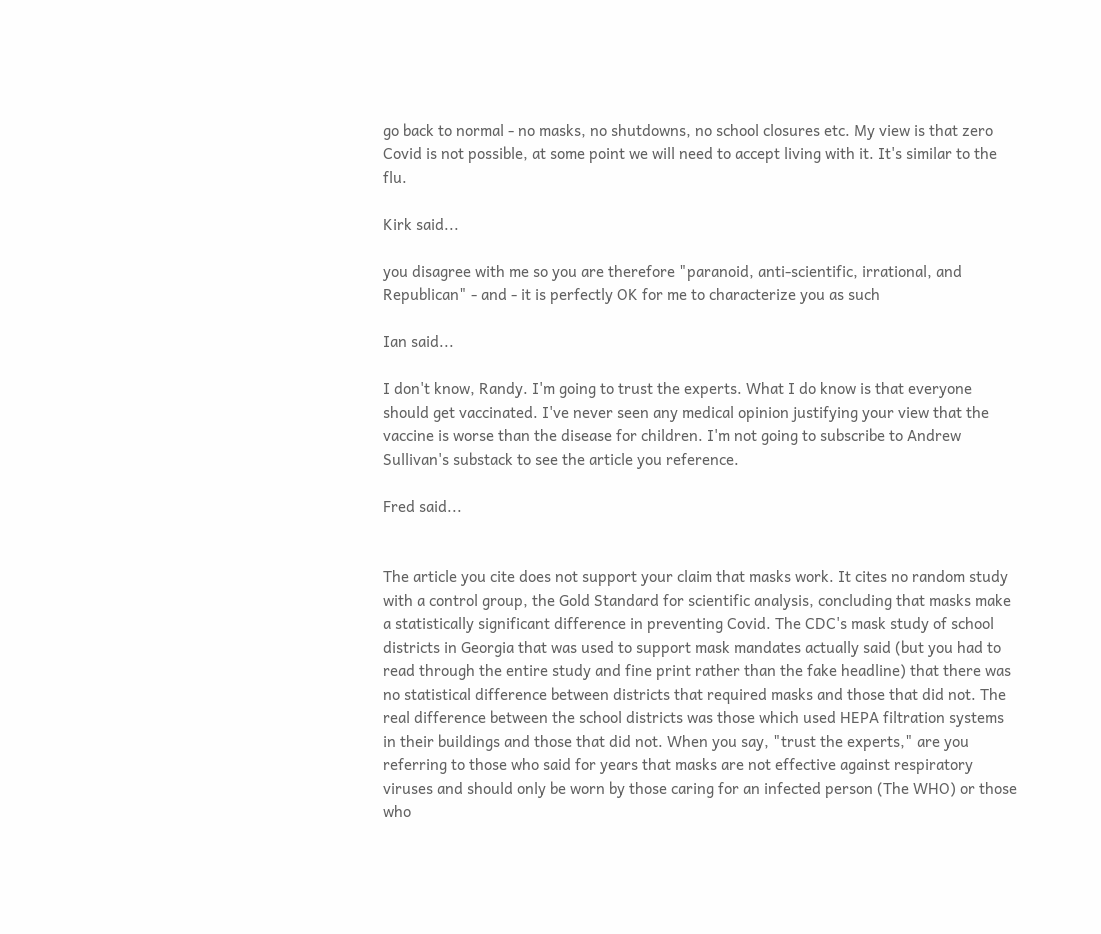go back to normal - no masks, no shutdowns, no school closures etc. My view is that zero Covid is not possible, at some point we will need to accept living with it. It's similar to the flu.

Kirk said...

you disagree with me so you are therefore "paranoid, anti-scientific, irrational, and Republican" - and - it is perfectly OK for me to characterize you as such

Ian said...

I don't know, Randy. I'm going to trust the experts. What I do know is that everyone should get vaccinated. I've never seen any medical opinion justifying your view that the vaccine is worse than the disease for children. I'm not going to subscribe to Andrew Sullivan's substack to see the article you reference.

Fred said...


The article you cite does not support your claim that masks work. It cites no random study with a control group, the Gold Standard for scientific analysis, concluding that masks make a statistically significant difference in preventing Covid. The CDC's mask study of school districts in Georgia that was used to support mask mandates actually said (but you had to read through the entire study and fine print rather than the fake headline) that there was no statistical difference between districts that required masks and those that did not. The real difference between the school districts was those which used HEPA filtration systems in their buildings and those that did not. When you say, "trust the experts," are you referring to those who said for years that masks are not effective against respiratory viruses and should only be worn by those caring for an infected person (The WHO) or those who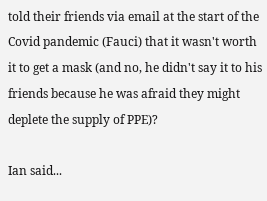told their friends via email at the start of the Covid pandemic (Fauci) that it wasn't worth it to get a mask (and no, he didn't say it to his friends because he was afraid they might deplete the supply of PPE)?

Ian said...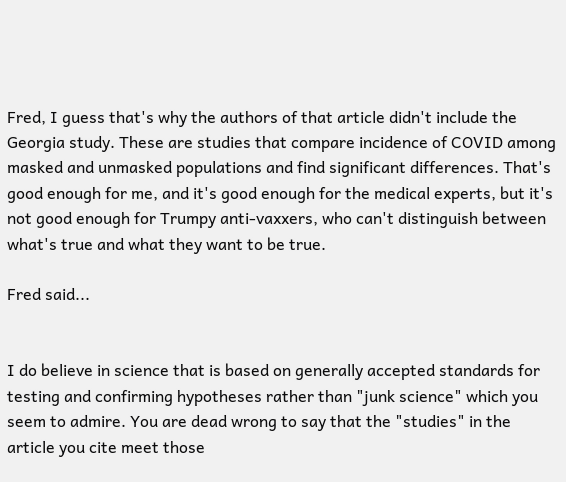Fred, I guess that's why the authors of that article didn't include the Georgia study. These are studies that compare incidence of COVID among masked and unmasked populations and find significant differences. That's good enough for me, and it's good enough for the medical experts, but it's not good enough for Trumpy anti-vaxxers, who can't distinguish between what's true and what they want to be true.

Fred said...


I do believe in science that is based on generally accepted standards for testing and confirming hypotheses rather than "junk science" which you seem to admire. You are dead wrong to say that the "studies" in the article you cite meet those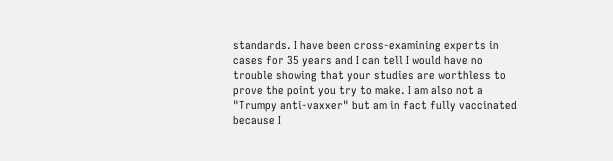standards. I have been cross-examining experts in cases for 35 years and I can tell I would have no trouble showing that your studies are worthless to prove the point you try to make. I am also not a "Trumpy anti-vaxxer" but am in fact fully vaccinated because I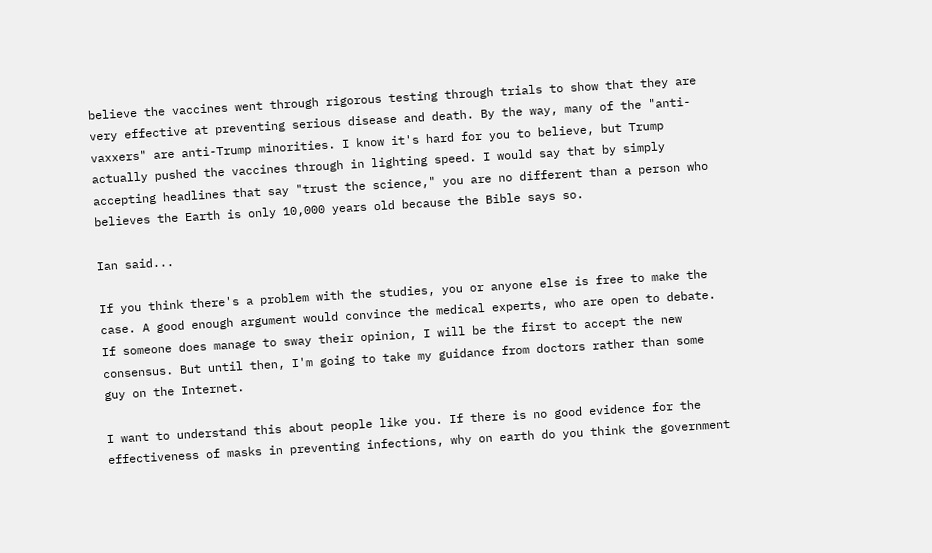believe the vaccines went through rigorous testing through trials to show that they are very effective at preventing serious disease and death. By the way, many of the "anti-vaxxers" are anti-Trump minorities. I know it's hard for you to believe, but Trump actually pushed the vaccines through in lighting speed. I would say that by simply accepting headlines that say "trust the science," you are no different than a person who believes the Earth is only 10,000 years old because the Bible says so.

Ian said...

If you think there's a problem with the studies, you or anyone else is free to make the case. A good enough argument would convince the medical experts, who are open to debate. If someone does manage to sway their opinion, I will be the first to accept the new consensus. But until then, I'm going to take my guidance from doctors rather than some guy on the Internet.

I want to understand this about people like you. If there is no good evidence for the effectiveness of masks in preventing infections, why on earth do you think the government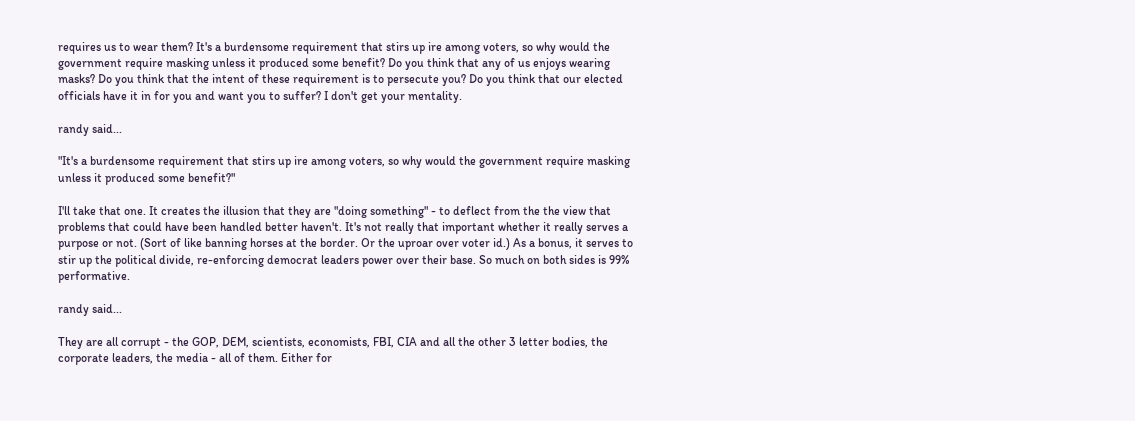requires us to wear them? It's a burdensome requirement that stirs up ire among voters, so why would the government require masking unless it produced some benefit? Do you think that any of us enjoys wearing masks? Do you think that the intent of these requirement is to persecute you? Do you think that our elected officials have it in for you and want you to suffer? I don't get your mentality.

randy said...

"It's a burdensome requirement that stirs up ire among voters, so why would the government require masking unless it produced some benefit?"

I'll take that one. It creates the illusion that they are "doing something" - to deflect from the the view that problems that could have been handled better haven't. It's not really that important whether it really serves a purpose or not. (Sort of like banning horses at the border. Or the uproar over voter id.) As a bonus, it serves to stir up the political divide, re-enforcing democrat leaders power over their base. So much on both sides is 99% performative.

randy said...

They are all corrupt - the GOP, DEM, scientists, economists, FBI, CIA and all the other 3 letter bodies, the corporate leaders, the media - all of them. Either for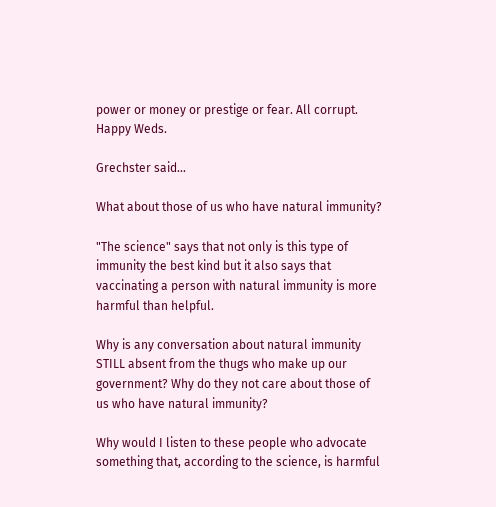power or money or prestige or fear. All corrupt. Happy Weds.

Grechster said...

What about those of us who have natural immunity?

"The science" says that not only is this type of immunity the best kind but it also says that vaccinating a person with natural immunity is more harmful than helpful.

Why is any conversation about natural immunity STILL absent from the thugs who make up our government? Why do they not care about those of us who have natural immunity?

Why would I listen to these people who advocate something that, according to the science, is harmful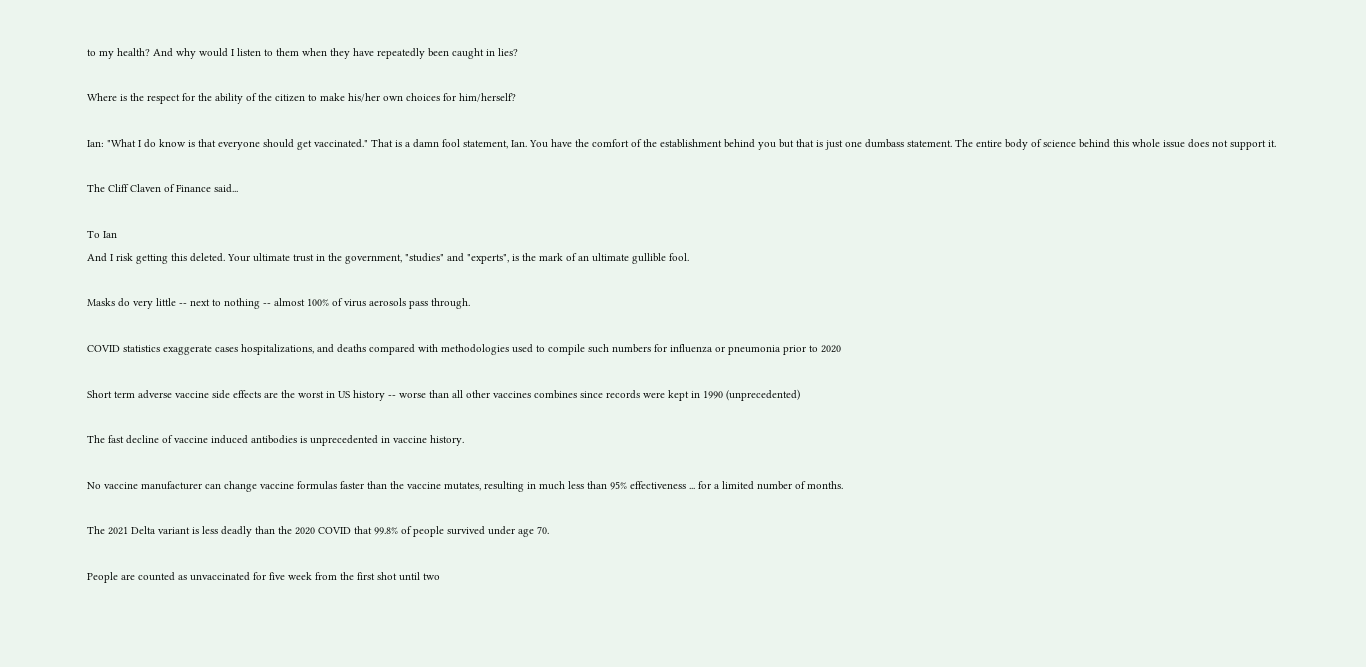to my health? And why would I listen to them when they have repeatedly been caught in lies?

Where is the respect for the ability of the citizen to make his/her own choices for him/herself?

Ian: "What I do know is that everyone should get vaccinated." That is a damn fool statement, Ian. You have the comfort of the establishment behind you but that is just one dumbass statement. The entire body of science behind this whole issue does not support it.

The Cliff Claven of Finance said...

To Ian
And I risk getting this deleted. Your ultimate trust in the government, "studies" and "experts", is the mark of an ultimate gullible fool.

Masks do very little -- next to nothing -- almost 100% of virus aerosols pass through.

COVID statistics exaggerate cases hospitalizations, and deaths compared with methodologies used to compile such numbers for influenza or pneumonia prior to 2020

Short term adverse vaccine side effects are the worst in US history -- worse than all other vaccines combines since records were kept in 1990 (unprecedented)

The fast decline of vaccine induced antibodies is unprecedented in vaccine history.

No vaccine manufacturer can change vaccine formulas faster than the vaccine mutates, resulting in much less than 95% effectiveness ... for a limited number of months.

The 2021 Delta variant is less deadly than the 2020 COVID that 99.8% of people survived under age 70.

People are counted as unvaccinated for five week from the first shot until two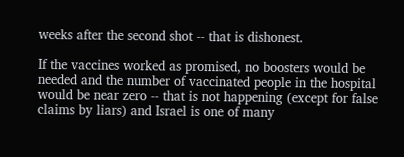weeks after the second shot -- that is dishonest.

If the vaccines worked as promised, no boosters would be needed and the number of vaccinated people in the hospital would be near zero -- that is not happening (except for false claims by liars) and Israel is one of many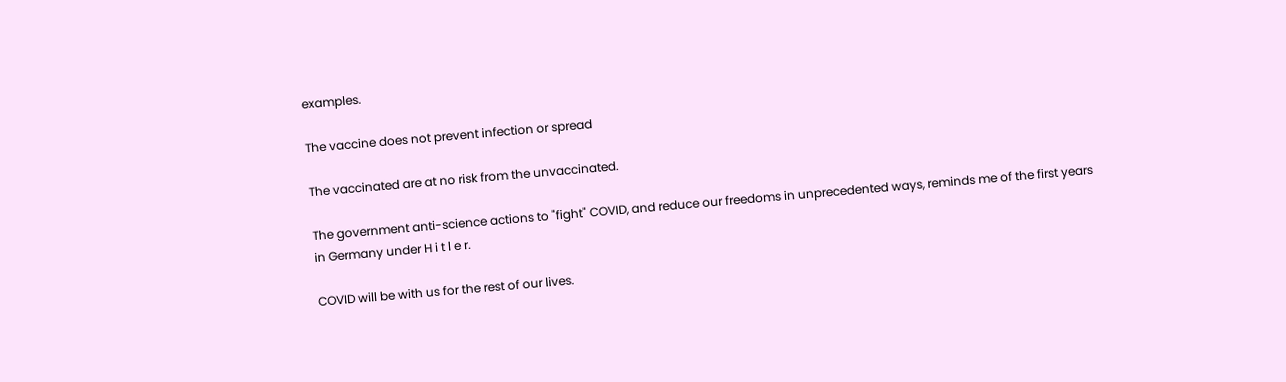examples.

The vaccine does not prevent infection or spread

The vaccinated are at no risk from the unvaccinated.

The government anti-science actions to "fight" COVID, and reduce our freedoms in unprecedented ways, reminds me of the first years in Germany under H i t l e r.

COVID will be with us for the rest of our lives.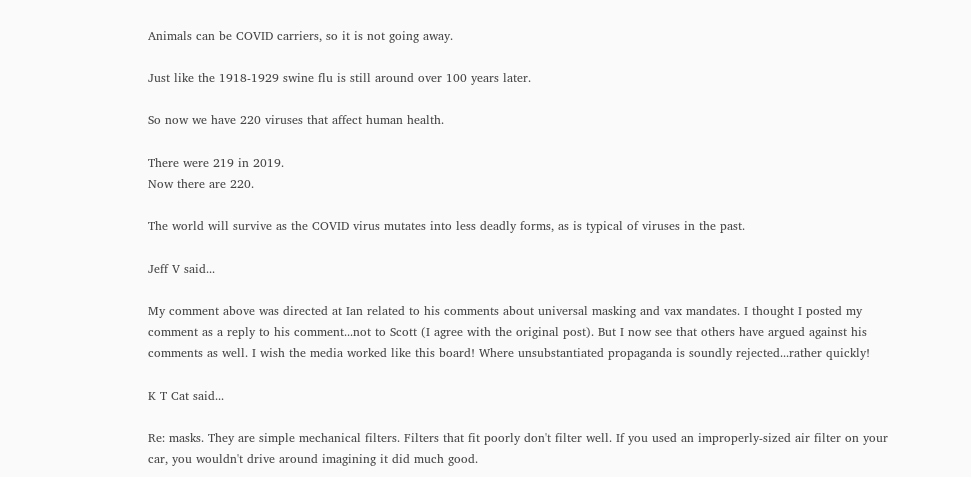Animals can be COVID carriers, so it is not going away.

Just like the 1918-1929 swine flu is still around over 100 years later.

So now we have 220 viruses that affect human health.

There were 219 in 2019.
Now there are 220.

The world will survive as the COVID virus mutates into less deadly forms, as is typical of viruses in the past.

Jeff V said...

My comment above was directed at Ian related to his comments about universal masking and vax mandates. I thought I posted my comment as a reply to his comment...not to Scott (I agree with the original post). But I now see that others have argued against his comments as well. I wish the media worked like this board! Where unsubstantiated propaganda is soundly rejected...rather quickly!

K T Cat said...

Re: masks. They are simple mechanical filters. Filters that fit poorly don't filter well. If you used an improperly-sized air filter on your car, you wouldn't drive around imagining it did much good.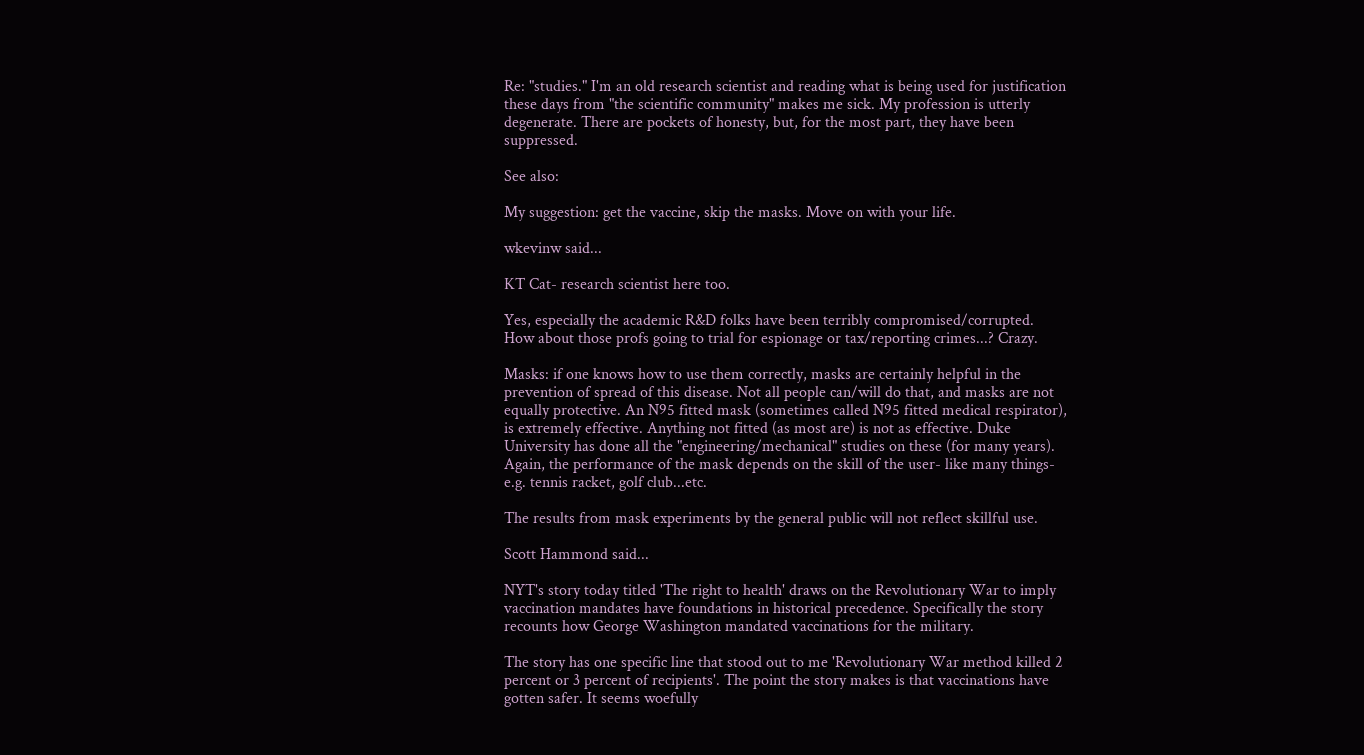Re: "studies." I'm an old research scientist and reading what is being used for justification these days from "the scientific community" makes me sick. My profession is utterly degenerate. There are pockets of honesty, but, for the most part, they have been suppressed.

See also:

My suggestion: get the vaccine, skip the masks. Move on with your life.

wkevinw said...

KT Cat- research scientist here too.

Yes, especially the academic R&D folks have been terribly compromised/corrupted. How about those profs going to trial for espionage or tax/reporting crimes...? Crazy.

Masks: if one knows how to use them correctly, masks are certainly helpful in the prevention of spread of this disease. Not all people can/will do that, and masks are not equally protective. An N95 fitted mask (sometimes called N95 fitted medical respirator), is extremely effective. Anything not fitted (as most are) is not as effective. Duke University has done all the "engineering/mechanical" studies on these (for many years). Again, the performance of the mask depends on the skill of the user- like many things- e.g. tennis racket, golf club...etc.

The results from mask experiments by the general public will not reflect skillful use.

Scott Hammond said...

NYT's story today titled 'The right to health' draws on the Revolutionary War to imply vaccination mandates have foundations in historical precedence. Specifically the story recounts how George Washington mandated vaccinations for the military.

The story has one specific line that stood out to me 'Revolutionary War method killed 2 percent or 3 percent of recipients'. The point the story makes is that vaccinations have gotten safer. It seems woefully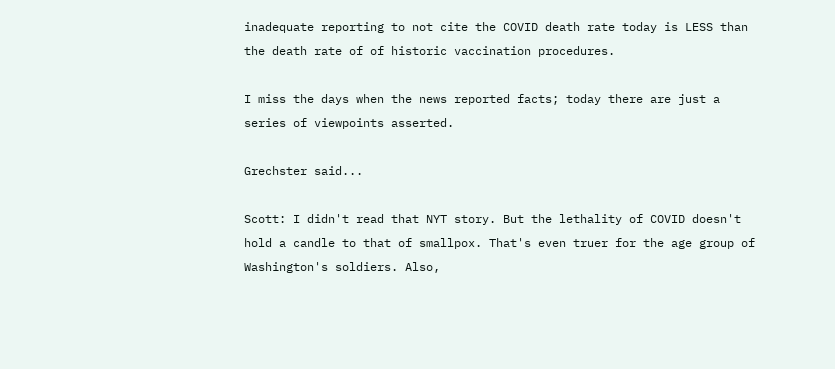inadequate reporting to not cite the COVID death rate today is LESS than the death rate of of historic vaccination procedures.

I miss the days when the news reported facts; today there are just a series of viewpoints asserted.

Grechster said...

Scott: I didn't read that NYT story. But the lethality of COVID doesn't hold a candle to that of smallpox. That's even truer for the age group of Washington's soldiers. Also,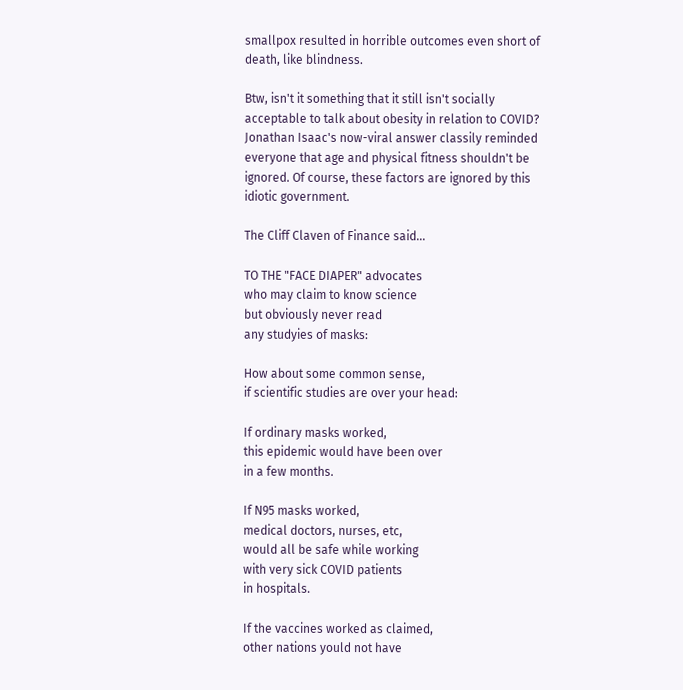smallpox resulted in horrible outcomes even short of death, like blindness.

Btw, isn't it something that it still isn't socially acceptable to talk about obesity in relation to COVID? Jonathan Isaac's now-viral answer classily reminded everyone that age and physical fitness shouldn't be ignored. Of course, these factors are ignored by this idiotic government.

The Cliff Claven of Finance said...

TO THE "FACE DIAPER" advocates
who may claim to know science
but obviously never read
any studyies of masks:

How about some common sense,
if scientific studies are over your head:

If ordinary masks worked,
this epidemic would have been over
in a few months.

If N95 masks worked,
medical doctors, nurses, etc,
would all be safe while working
with very sick COVID patients
in hospitals.

If the vaccines worked as claimed,
other nations yould not have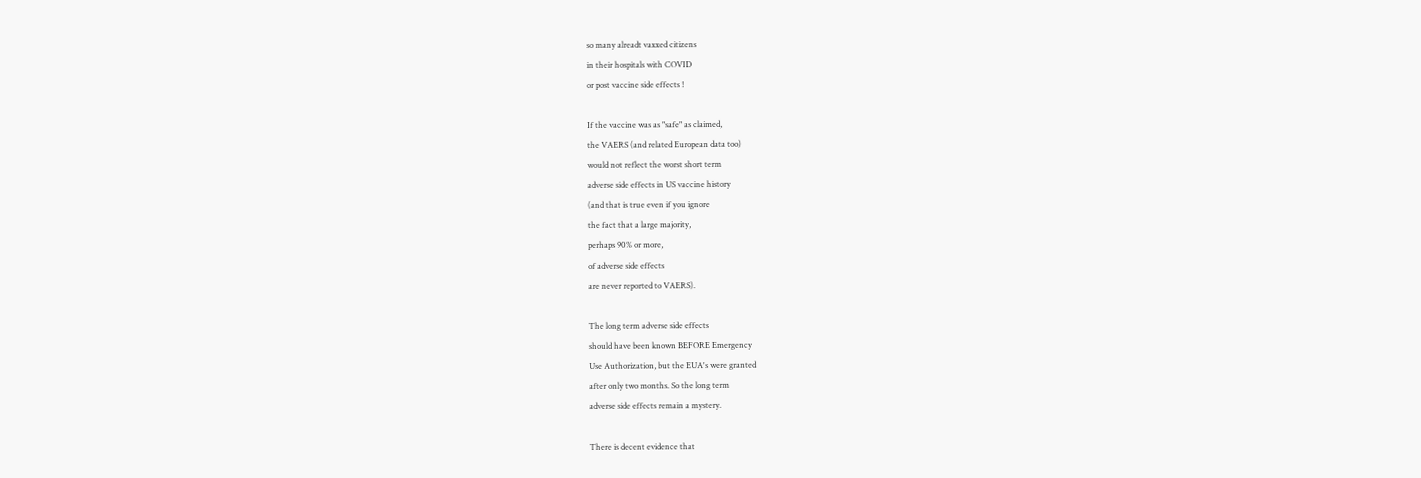so many alreadt vaxxed citizens
in their hospitals with COVID
or post vaccine side effects !

If the vaccine was as "safe" as claimed,
the VAERS (and related European data too)
would not reflect the worst short term
adverse side effects in US vaccine history
(and that is true even if you ignore
the fact that a large majority,
perhaps 90% or more,
of adverse side effects
are never reported to VAERS).

The long term adverse side effects
should have been known BEFORE Emergency
Use Authorization, but the EUA's were granted
after only two months. So the long term
adverse side effects remain a mystery.

There is decent evidence that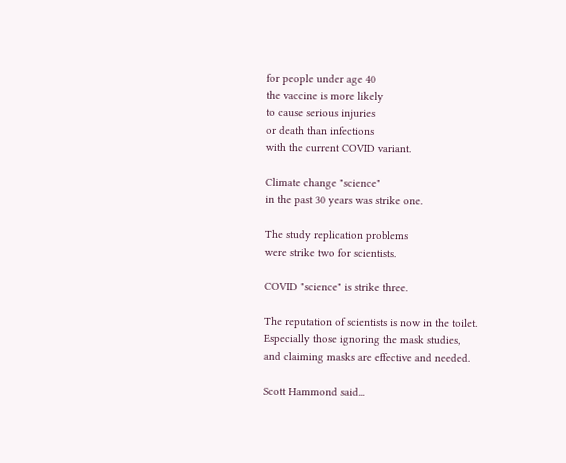for people under age 40
the vaccine is more likely
to cause serious injuries
or death than infections
with the current COVID variant.

Climate change "science"
in the past 30 years was strike one.

The study replication problems
were strike two for scientists.

COVID "science" is strike three.

The reputation of scientists is now in the toilet.
Especially those ignoring the mask studies,
and claiming masks are effective and needed.

Scott Hammond said...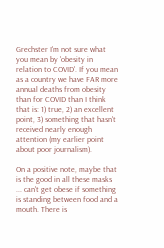Grechster I'm not sure what you mean by 'obesity in relation to COVID'. If you mean as a country we have FAR more annual deaths from obesity than for COVID than I think that is: 1) true, 2) an excellent point, 3) something that hasn't received nearly enough attention (my earlier point about poor journalism).

On a positive note, maybe that is the good in all these masks ... can't get obese if something is standing between food and a mouth. There is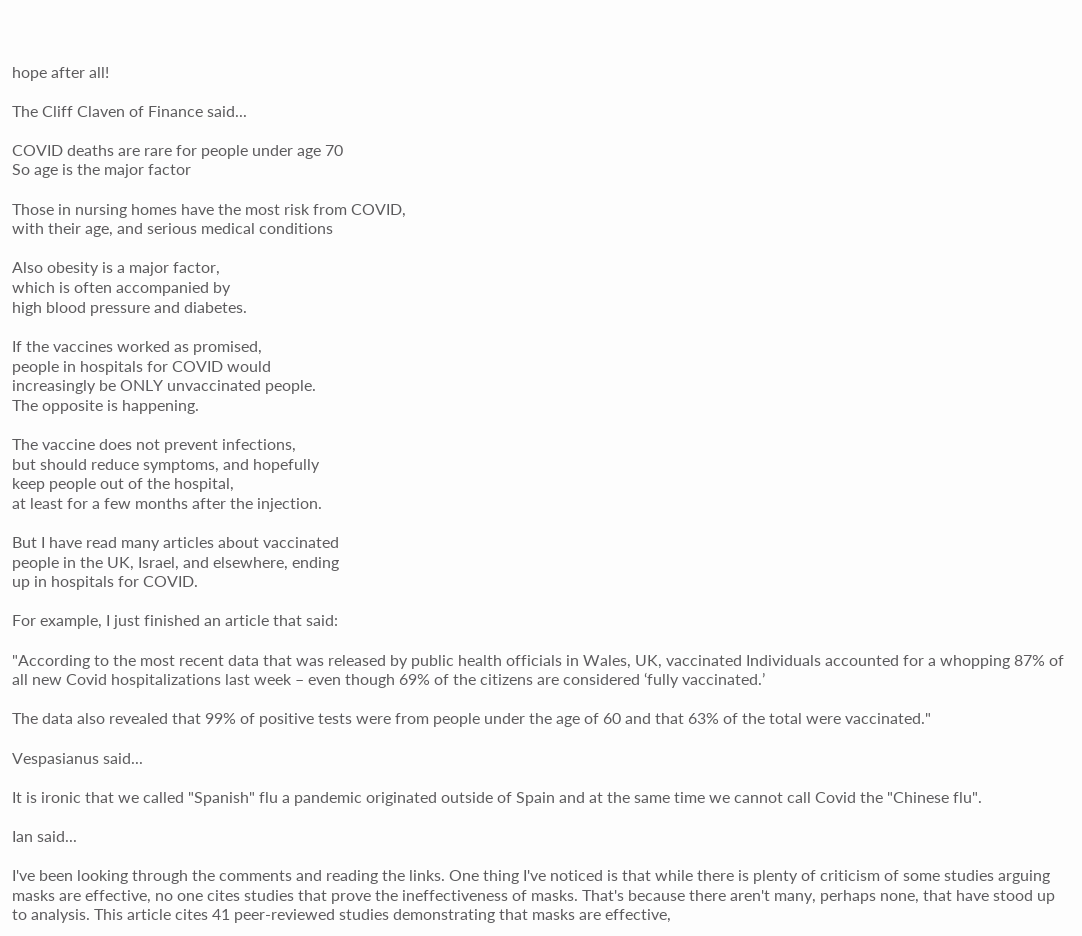hope after all!

The Cliff Claven of Finance said...

COVID deaths are rare for people under age 70
So age is the major factor

Those in nursing homes have the most risk from COVID,
with their age, and serious medical conditions

Also obesity is a major factor,
which is often accompanied by
high blood pressure and diabetes.

If the vaccines worked as promised,
people in hospitals for COVID would
increasingly be ONLY unvaccinated people.
The opposite is happening.

The vaccine does not prevent infections,
but should reduce symptoms, and hopefully
keep people out of the hospital,
at least for a few months after the injection.

But I have read many articles about vaccinated
people in the UK, Israel, and elsewhere, ending
up in hospitals for COVID.

For example, I just finished an article that said:

"According to the most recent data that was released by public health officials in Wales, UK, vaccinated Individuals accounted for a whopping 87% of all new Covid hospitalizations last week – even though 69% of the citizens are considered ‘fully vaccinated.’

The data also revealed that 99% of positive tests were from people under the age of 60 and that 63% of the total were vaccinated."

Vespasianus said...

It is ironic that we called "Spanish" flu a pandemic originated outside of Spain and at the same time we cannot call Covid the "Chinese flu".

Ian said...

I've been looking through the comments and reading the links. One thing I've noticed is that while there is plenty of criticism of some studies arguing masks are effective, no one cites studies that prove the ineffectiveness of masks. That's because there aren't many, perhaps none, that have stood up to analysis. This article cites 41 peer-reviewed studies demonstrating that masks are effective,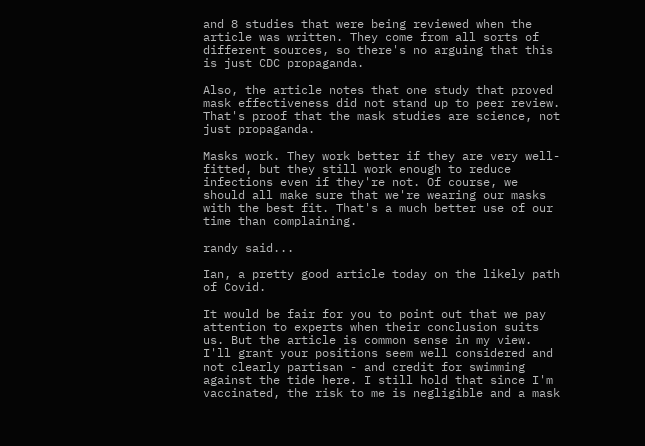and 8 studies that were being reviewed when the article was written. They come from all sorts of different sources, so there's no arguing that this is just CDC propaganda.

Also, the article notes that one study that proved mask effectiveness did not stand up to peer review. That's proof that the mask studies are science, not just propaganda.

Masks work. They work better if they are very well-fitted, but they still work enough to reduce infections even if they're not. Of course, we should all make sure that we're wearing our masks with the best fit. That's a much better use of our time than complaining.

randy said...

Ian, a pretty good article today on the likely path of Covid.

It would be fair for you to point out that we pay attention to experts when their conclusion suits us. But the article is common sense in my view. I'll grant your positions seem well considered and not clearly partisan - and credit for swimming against the tide here. I still hold that since I'm vaccinated, the risk to me is negligible and a mask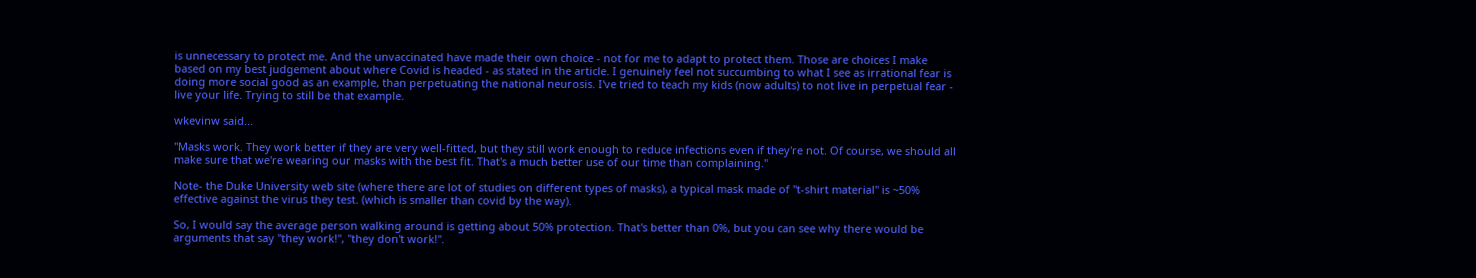is unnecessary to protect me. And the unvaccinated have made their own choice - not for me to adapt to protect them. Those are choices I make based on my best judgement about where Covid is headed - as stated in the article. I genuinely feel not succumbing to what I see as irrational fear is doing more social good as an example, than perpetuating the national neurosis. I've tried to teach my kids (now adults) to not live in perpetual fear - live your life. Trying to still be that example.

wkevinw said...

"Masks work. They work better if they are very well-fitted, but they still work enough to reduce infections even if they're not. Of course, we should all make sure that we're wearing our masks with the best fit. That's a much better use of our time than complaining."

Note- the Duke University web site (where there are lot of studies on different types of masks), a typical mask made of "t-shirt material" is ~50% effective against the virus they test. (which is smaller than covid by the way).

So, I would say the average person walking around is getting about 50% protection. That's better than 0%, but you can see why there would be arguments that say "they work!", "they don't work!".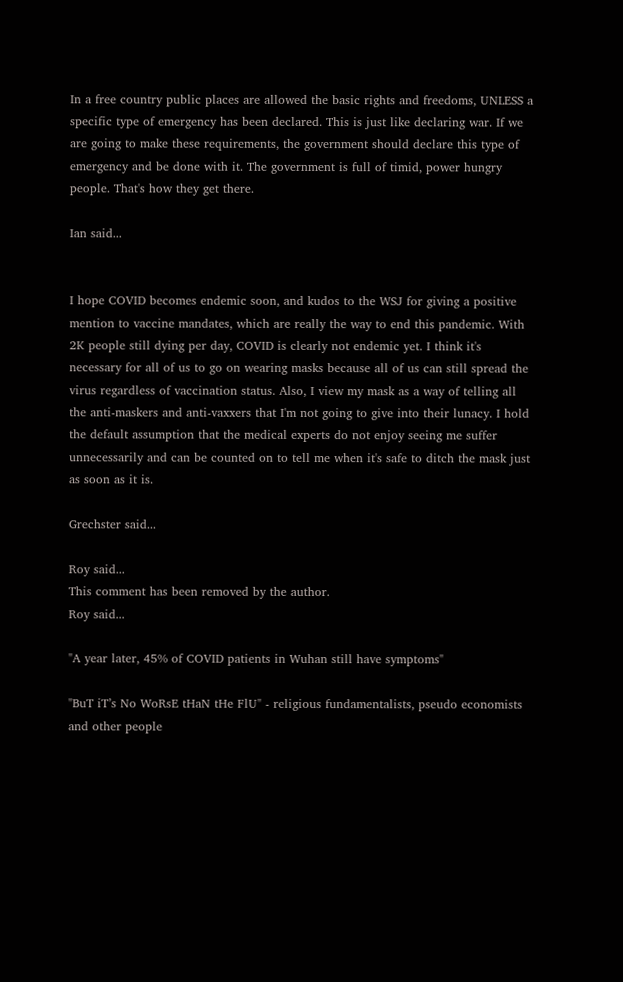In a free country public places are allowed the basic rights and freedoms, UNLESS a specific type of emergency has been declared. This is just like declaring war. If we are going to make these requirements, the government should declare this type of emergency and be done with it. The government is full of timid, power hungry people. That's how they get there.

Ian said...


I hope COVID becomes endemic soon, and kudos to the WSJ for giving a positive mention to vaccine mandates, which are really the way to end this pandemic. With 2K people still dying per day, COVID is clearly not endemic yet. I think it's necessary for all of us to go on wearing masks because all of us can still spread the virus regardless of vaccination status. Also, I view my mask as a way of telling all the anti-maskers and anti-vaxxers that I'm not going to give into their lunacy. I hold the default assumption that the medical experts do not enjoy seeing me suffer unnecessarily and can be counted on to tell me when it's safe to ditch the mask just as soon as it is.

Grechster said...

Roy said...
This comment has been removed by the author.
Roy said...

"A year later, 45% of COVID patients in Wuhan still have symptoms"

"BuT iT’s No WoRsE tHaN tHe FlU" - religious fundamentalists, pseudo economists and other people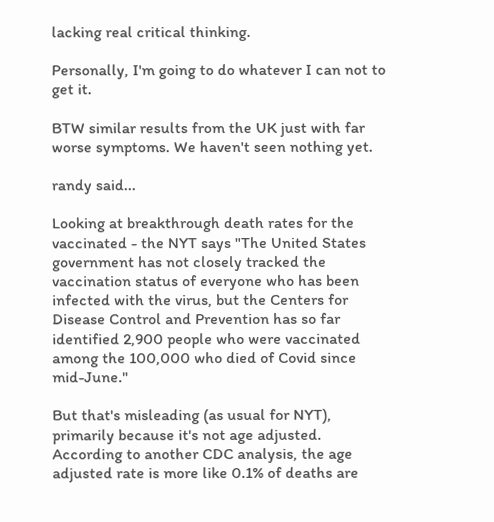lacking real critical thinking.

Personally, I'm going to do whatever I can not to get it.

BTW similar results from the UK just with far worse symptoms. We haven't seen nothing yet.

randy said...

Looking at breakthrough death rates for the vaccinated - the NYT says "The United States government has not closely tracked the vaccination status of everyone who has been infected with the virus, but the Centers for Disease Control and Prevention has so far identified 2,900 people who were vaccinated among the 100,000 who died of Covid since mid-June."

But that's misleading (as usual for NYT), primarily because it's not age adjusted. According to another CDC analysis, the age adjusted rate is more like 0.1% of deaths are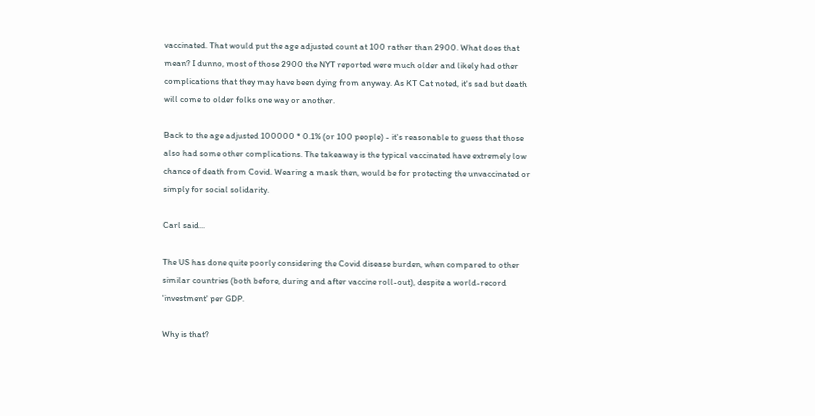vaccinated. That would put the age adjusted count at 100 rather than 2900. What does that mean? I dunno, most of those 2900 the NYT reported were much older and likely had other complications that they may have been dying from anyway. As KT Cat noted, it's sad but death will come to older folks one way or another.

Back to the age adjusted 100000 * 0.1% (or 100 people) - it's reasonable to guess that those also had some other complications. The takeaway is the typical vaccinated have extremely low chance of death from Covid. Wearing a mask then, would be for protecting the unvaccinated or simply for social solidarity.

Carl said...

The US has done quite poorly considering the Covid disease burden, when compared to other similar countries (both before, during and after vaccine roll-out), despite a world-record 'investment' per GDP.

Why is that?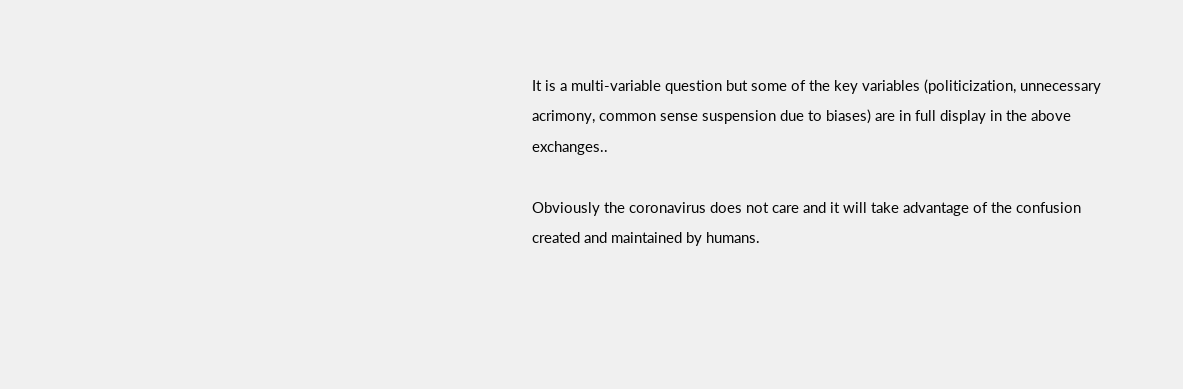It is a multi-variable question but some of the key variables (politicization, unnecessary acrimony, common sense suspension due to biases) are in full display in the above exchanges..

Obviously the coronavirus does not care and it will take advantage of the confusion created and maintained by humans.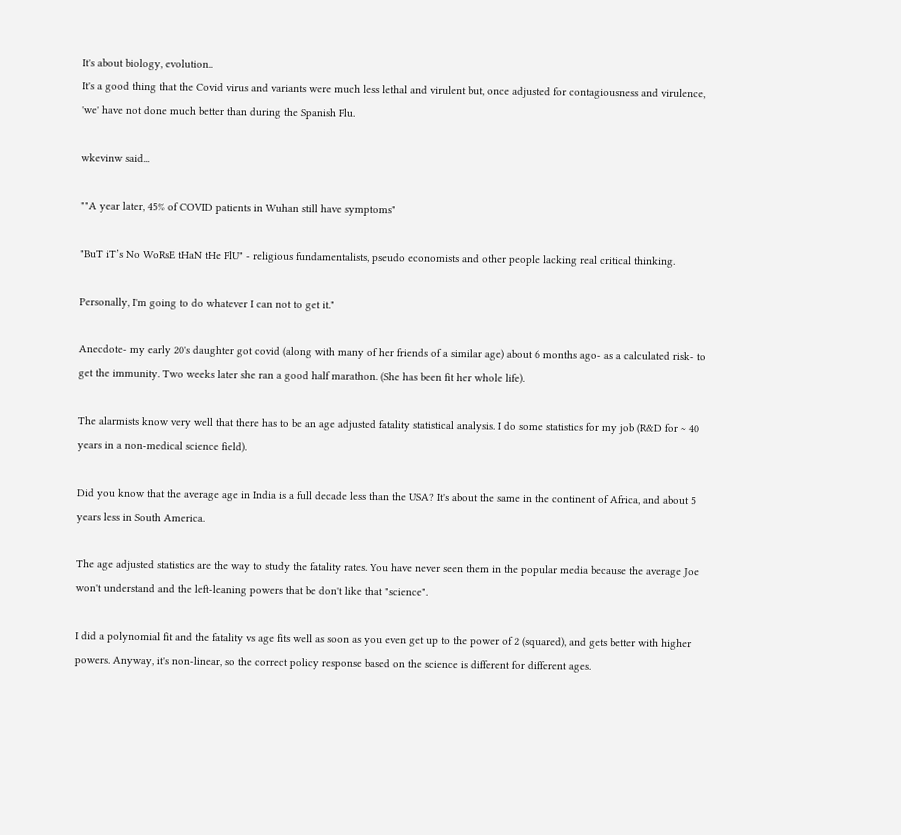It's about biology, evolution..
It's a good thing that the Covid virus and variants were much less lethal and virulent but, once adjusted for contagiousness and virulence, 'we' have not done much better than during the Spanish Flu.

wkevinw said...

""A year later, 45% of COVID patients in Wuhan still have symptoms"

"BuT iT’s No WoRsE tHaN tHe FlU" - religious fundamentalists, pseudo economists and other people lacking real critical thinking.

Personally, I'm going to do whatever I can not to get it."

Anecdote- my early 20's daughter got covid (along with many of her friends of a similar age) about 6 months ago- as a calculated risk- to get the immunity. Two weeks later she ran a good half marathon. (She has been fit her whole life).

The alarmists know very well that there has to be an age adjusted fatality statistical analysis. I do some statistics for my job (R&D for ~ 40 years in a non-medical science field).

Did you know that the average age in India is a full decade less than the USA? It's about the same in the continent of Africa, and about 5 years less in South America.

The age adjusted statistics are the way to study the fatality rates. You have never seen them in the popular media because the average Joe won't understand and the left-leaning powers that be don't like that "science".

I did a polynomial fit and the fatality vs age fits well as soon as you even get up to the power of 2 (squared), and gets better with higher powers. Anyway, it's non-linear, so the correct policy response based on the science is different for different ages.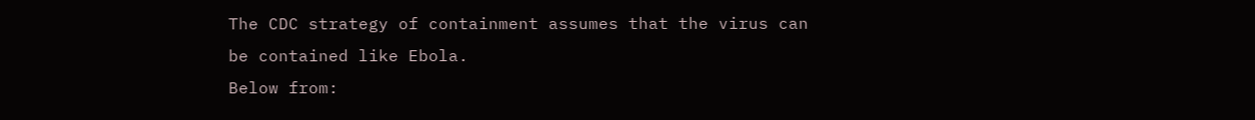The CDC strategy of containment assumes that the virus can be contained like Ebola.
Below from: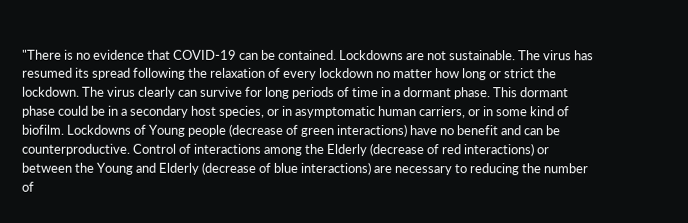"There is no evidence that COVID-19 can be contained. Lockdowns are not sustainable. The virus has resumed its spread following the relaxation of every lockdown no matter how long or strict the lockdown. The virus clearly can survive for long periods of time in a dormant phase. This dormant phase could be in a secondary host species, or in asymptomatic human carriers, or in some kind of biofilm. Lockdowns of Young people (decrease of green interactions) have no benefit and can be counterproductive. Control of interactions among the Elderly (decrease of red interactions) or between the Young and Elderly (decrease of blue interactions) are necessary to reducing the number of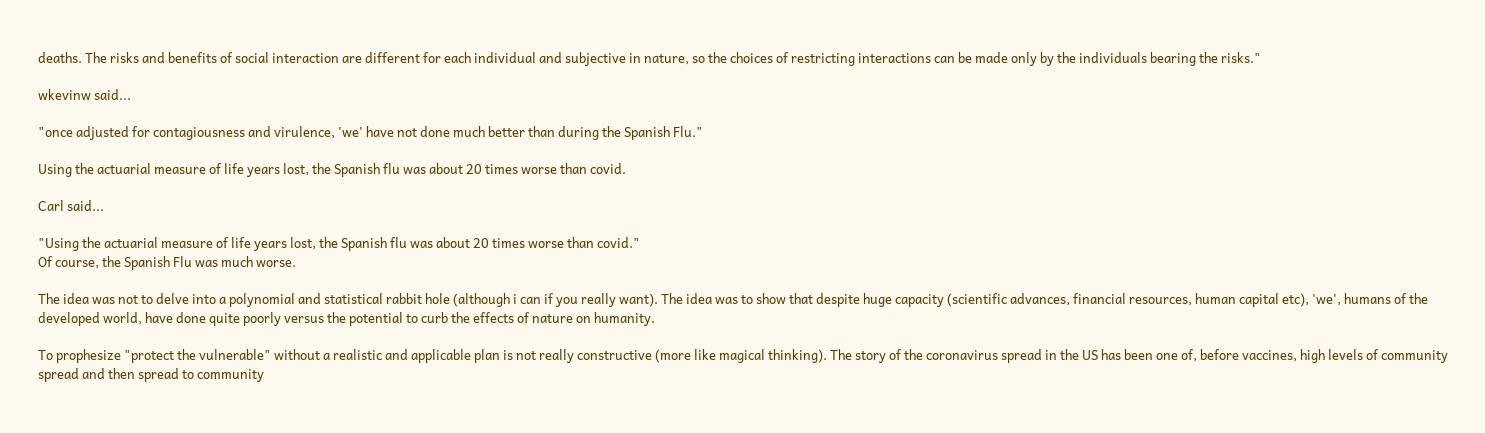deaths. The risks and benefits of social interaction are different for each individual and subjective in nature, so the choices of restricting interactions can be made only by the individuals bearing the risks."

wkevinw said...

"once adjusted for contagiousness and virulence, 'we' have not done much better than during the Spanish Flu."

Using the actuarial measure of life years lost, the Spanish flu was about 20 times worse than covid.

Carl said...

"Using the actuarial measure of life years lost, the Spanish flu was about 20 times worse than covid."
Of course, the Spanish Flu was much worse.

The idea was not to delve into a polynomial and statistical rabbit hole (although i can if you really want). The idea was to show that despite huge capacity (scientific advances, financial resources, human capital etc), 'we', humans of the developed world, have done quite poorly versus the potential to curb the effects of nature on humanity.

To prophesize "protect the vulnerable" without a realistic and applicable plan is not really constructive (more like magical thinking). The story of the coronavirus spread in the US has been one of, before vaccines, high levels of community spread and then spread to community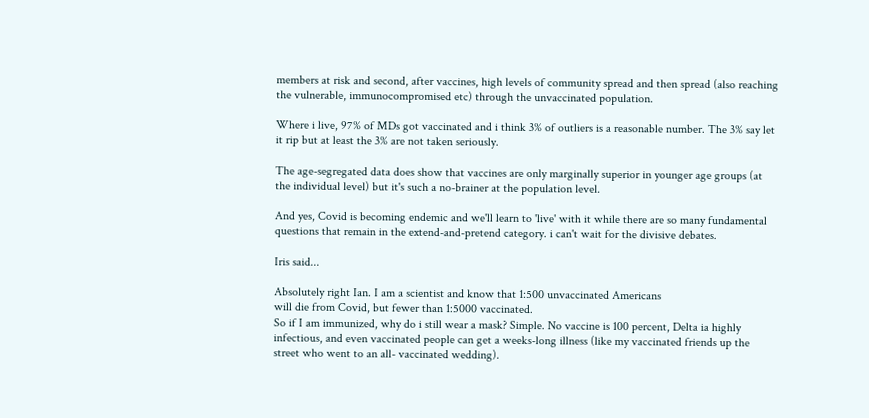members at risk and second, after vaccines, high levels of community spread and then spread (also reaching the vulnerable, immunocompromised etc) through the unvaccinated population.

Where i live, 97% of MDs got vaccinated and i think 3% of outliers is a reasonable number. The 3% say let it rip but at least the 3% are not taken seriously.

The age-segregated data does show that vaccines are only marginally superior in younger age groups (at the individual level) but it's such a no-brainer at the population level.

And yes, Covid is becoming endemic and we'll learn to 'live' with it while there are so many fundamental questions that remain in the extend-and-pretend category. i can't wait for the divisive debates.

Iris said...

Absolutely right Ian. I am a scientist and know that 1:500 unvaccinated Americans
will die from Covid, but fewer than 1:5000 vaccinated.
So if I am immunized, why do i still wear a mask? Simple. No vaccine is 100 percent, Delta ia highly infectious, and even vaccinated people can get a weeks-long illness (like my vaccinated friends up the street who went to an all- vaccinated wedding).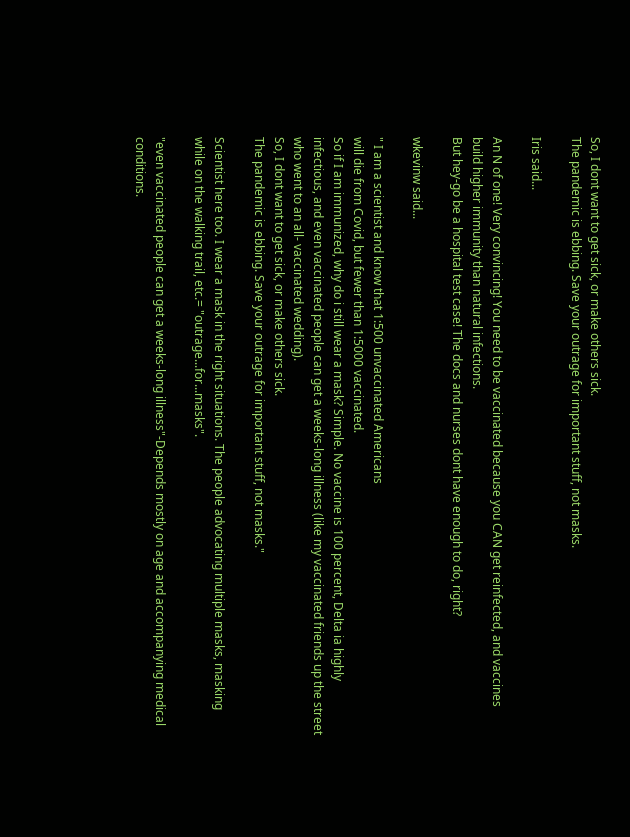So, I dont want to get sick, or make others sick.
The pandemic is ebbing. Save your outrage for important stuff, not masks.

Iris said...

An N of one! Very convincing! You need to be vaccinated because you CAN get reinfected, and vaccines build higher immunity than natural infections.
But hey-go be a hospital test case! The docs and nurses dont have enough to do, right?

wkevinw said...

" I am a scientist and know that 1:500 unvaccinated Americans
will die from Covid, but fewer than 1:5000 vaccinated.
So if I am immunized, why do i still wear a mask? Simple. No vaccine is 100 percent, Delta ia highly infectious, and even vaccinated people can get a weeks-long illness (like my vaccinated friends up the street who went to an all- vaccinated wedding).
So, I dont want to get sick, or make others sick.
The pandemic is ebbing. Save your outrage for important stuff, not masks."

Scientist here too. I wear a mask in the right situations. The people advocating multiple masks, masking while on the walking trail, etc.= "outrage...for...masks".

"even vaccinated people can get a weeks-long illness"-Depends mostly on age and accompanying medical conditions.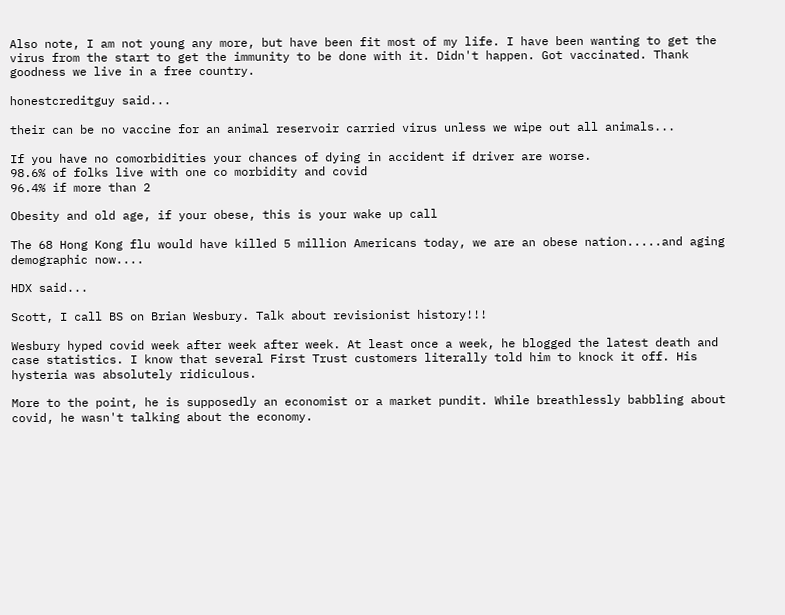Also note, I am not young any more, but have been fit most of my life. I have been wanting to get the virus from the start to get the immunity to be done with it. Didn't happen. Got vaccinated. Thank goodness we live in a free country.

honestcreditguy said...

their can be no vaccine for an animal reservoir carried virus unless we wipe out all animals...

If you have no comorbidities your chances of dying in accident if driver are worse.
98.6% of folks live with one co morbidity and covid
96.4% if more than 2

Obesity and old age, if your obese, this is your wake up call

The 68 Hong Kong flu would have killed 5 million Americans today, we are an obese nation.....and aging demographic now....

HDX said...

Scott, I call BS on Brian Wesbury. Talk about revisionist history!!!

Wesbury hyped covid week after week after week. At least once a week, he blogged the latest death and case statistics. I know that several First Trust customers literally told him to knock it off. His hysteria was absolutely ridiculous.

More to the point, he is supposedly an economist or a market pundit. While breathlessly babbling about covid, he wasn't talking about the economy.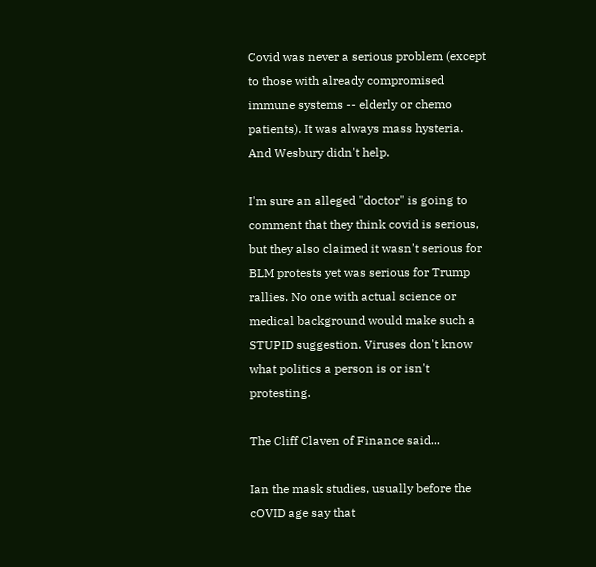Covid was never a serious problem (except to those with already compromised immune systems -- elderly or chemo patients). It was always mass hysteria. And Wesbury didn't help.

I'm sure an alleged "doctor" is going to comment that they think covid is serious, but they also claimed it wasn't serious for BLM protests yet was serious for Trump rallies. No one with actual science or medical background would make such a STUPID suggestion. Viruses don't know what politics a person is or isn't protesting.

The Cliff Claven of Finance said...

Ian the mask studies, usually before the cOVID age say that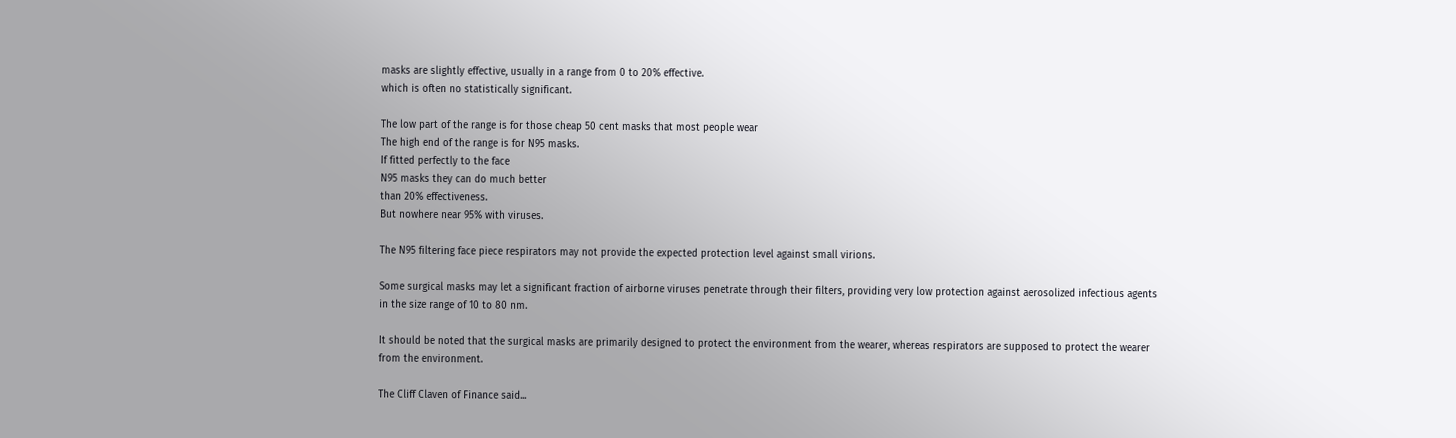masks are slightly effective, usually in a range from 0 to 20% effective.
which is often no statistically significant.

The low part of the range is for those cheap 50 cent masks that most people wear
The high end of the range is for N95 masks.
If fitted perfectly to the face
N95 masks they can do much better
than 20% effectiveness.
But nowhere near 95% with viruses.

The N95 filtering face piece respirators may not provide the expected protection level against small virions.

Some surgical masks may let a significant fraction of airborne viruses penetrate through their filters, providing very low protection against aerosolized infectious agents in the size range of 10 to 80 nm.

It should be noted that the surgical masks are primarily designed to protect the environment from the wearer, whereas respirators are supposed to protect the wearer from the environment.

The Cliff Claven of Finance said...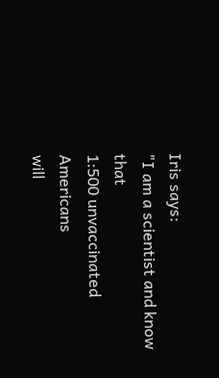Iris says:
"I am a scientist and know that
1:500 unvaccinated Americans
will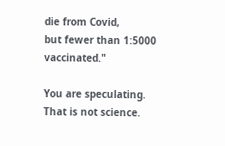die from Covid,
but fewer than 1:5000 vaccinated."

You are speculating.
That is not science.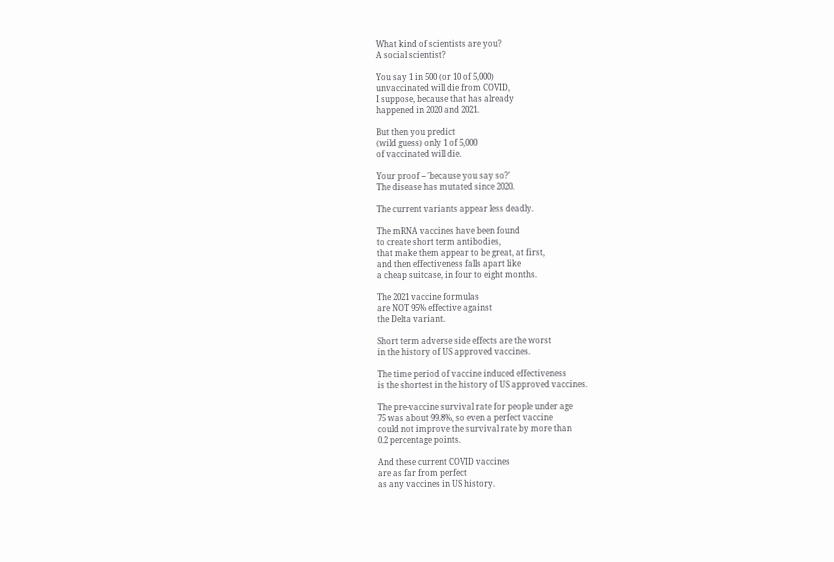What kind of scientists are you?
A social scientist?

You say 1 in 500 (or 10 of 5,000)
unvaccinated will die from COVID,
I suppose, because that has already
happened in 2020 and 2021.

But then you predict
(wild guess) only 1 of 5,000
of vaccinated will die.

Your proof -- 'because you say so?'
The disease has mutated since 2020.

The current variants appear less deadly.

The mRNA vaccines have been found
to create short term antibodies,
that make them appear to be great, at first,
and then effectiveness falls apart like
a cheap suitcase, in four to eight months.

The 2021 vaccine formulas
are NOT 95% effective against
the Delta variant.

Short term adverse side effects are the worst
in the history of US approved vaccines.

The time period of vaccine induced effectiveness
is the shortest in the history of US approved vaccines.

The pre-vaccine survival rate for people under age
75 was about 99.8%, so even a perfect vaccine
could not improve the survival rate by more than
0.2 percentage points.

And these current COVID vaccines
are as far from perfect
as any vaccines in US history.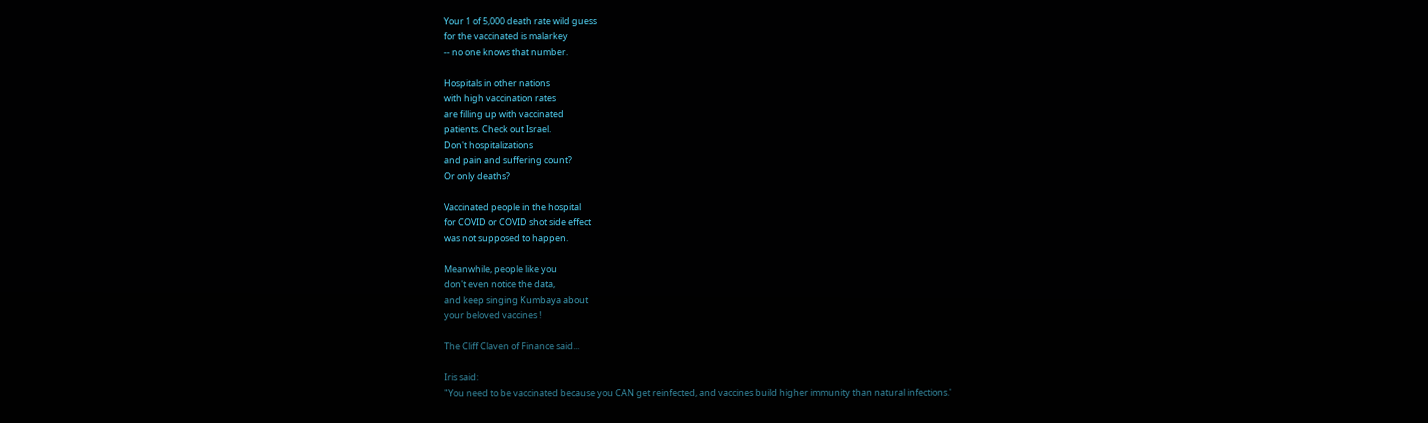Your 1 of 5,000 death rate wild guess
for the vaccinated is malarkey
-- no one knows that number.

Hospitals in other nations
with high vaccination rates
are filling up with vaccinated
patients. Check out Israel.
Don't hospitalizations
and pain and suffering count?
Or only deaths?

Vaccinated people in the hospital
for COVID or COVID shot side effect
was not supposed to happen.

Meanwhile, people like you
don't even notice the data,
and keep singing Kumbaya about
your beloved vaccines !

The Cliff Claven of Finance said...

Iris said:
"You need to be vaccinated because you CAN get reinfected, and vaccines build higher immunity than natural infections.'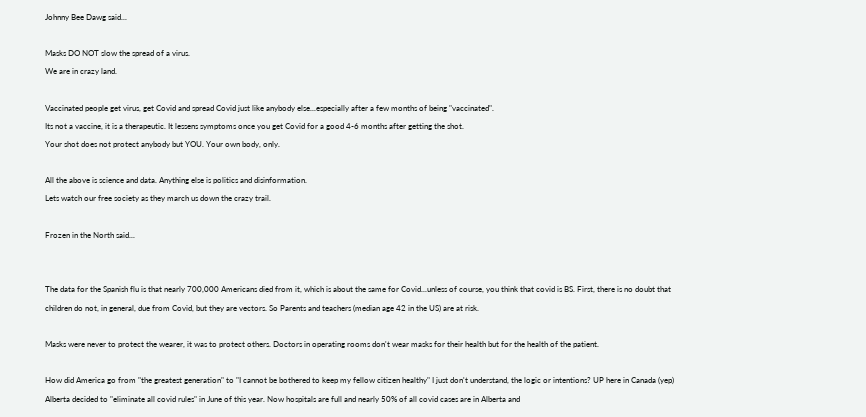Johnny Bee Dawg said...

Masks DO NOT slow the spread of a virus.
We are in crazy land.

Vaccinated people get virus, get Covid and spread Covid just like anybody else...especially after a few months of being "vaccinated".
Its not a vaccine, it is a therapeutic. It lessens symptoms once you get Covid for a good 4-6 months after getting the shot.
Your shot does not protect anybody but YOU. Your own body, only.

All the above is science and data. Anything else is politics and disinformation.
Lets watch our free society as they march us down the crazy trail.

Frozen in the North said...


The data for the Spanish flu is that nearly 700,000 Americans died from it, which is about the same for Covid...unless of course, you think that covid is BS. First, there is no doubt that children do not, in general, due from Covid, but they are vectors. So Parents and teachers (median age 42 in the US) are at risk.

Masks were never to protect the wearer, it was to protect others. Doctors in operating rooms don't wear masks for their health but for the health of the patient.

How did America go from "the greatest generation" to "I cannot be bothered to keep my fellow citizen healthy" I just don't understand, the logic or intentions? UP here in Canada (yep) Alberta decided to "eliminate all covid rules" in June of this year. Now hospitals are full and nearly 50% of all covid cases are in Alberta and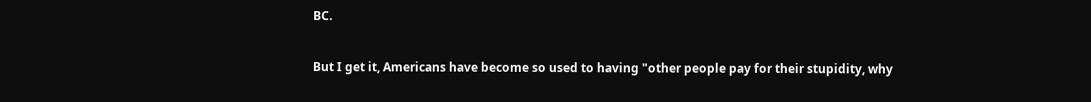BC.

But I get it, Americans have become so used to having "other people pay for their stupidity, why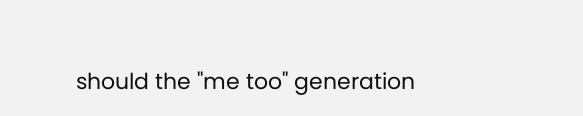should the "me too" generation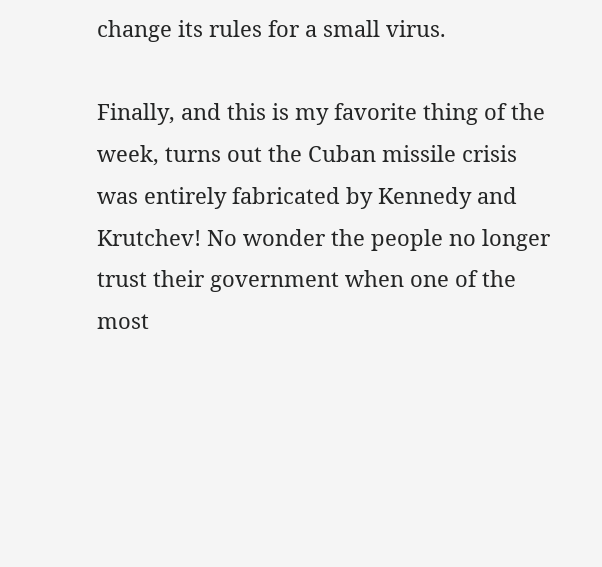change its rules for a small virus.

Finally, and this is my favorite thing of the week, turns out the Cuban missile crisis was entirely fabricated by Kennedy and Krutchev! No wonder the people no longer trust their government when one of the most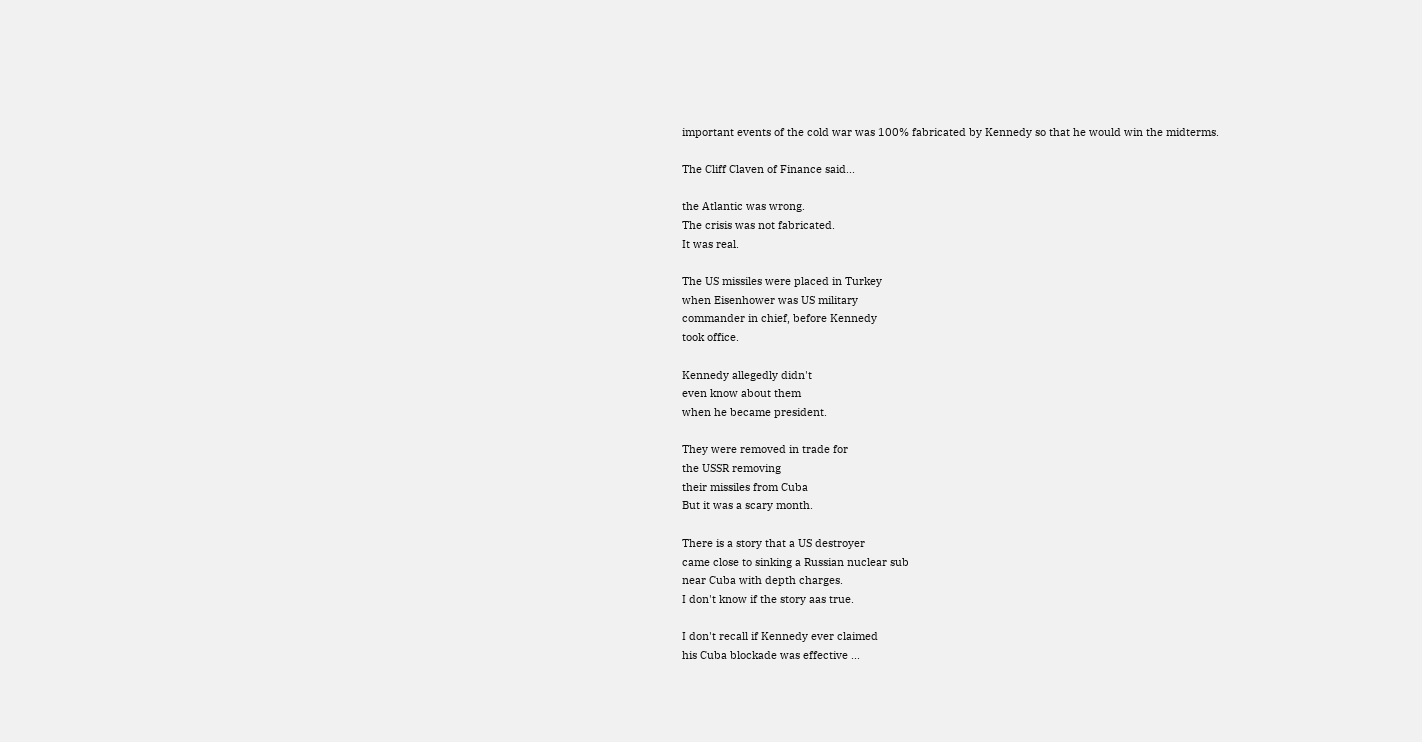important events of the cold war was 100% fabricated by Kennedy so that he would win the midterms.

The Cliff Claven of Finance said...

the Atlantic was wrong.
The crisis was not fabricated.
It was real.

The US missiles were placed in Turkey
when Eisenhower was US military
commander in chief, before Kennedy
took office.

Kennedy allegedly didn't
even know about them
when he became president.

They were removed in trade for
the USSR removing
their missiles from Cuba
But it was a scary month.

There is a story that a US destroyer
came close to sinking a Russian nuclear sub
near Cuba with depth charges.
I don't know if the story aas true.

I don't recall if Kennedy ever claimed
his Cuba blockade was effective ...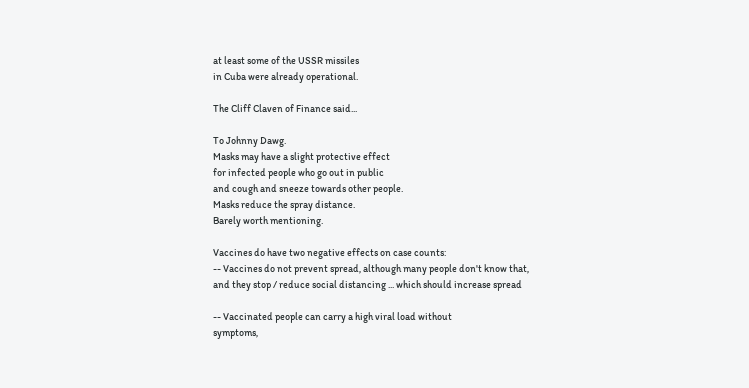at least some of the USSR missiles
in Cuba were already operational.

The Cliff Claven of Finance said...

To Johnny Dawg.
Masks may have a slight protective effect
for infected people who go out in public
and cough and sneeze towards other people.
Masks reduce the spray distance.
Barely worth mentioning.

Vaccines do have two negative effects on case counts:
-- Vaccines do not prevent spread, although many people don't know that,
and they stop / reduce social distancing ... which should increase spread

-- Vaccinated people can carry a high viral load without
symptoms,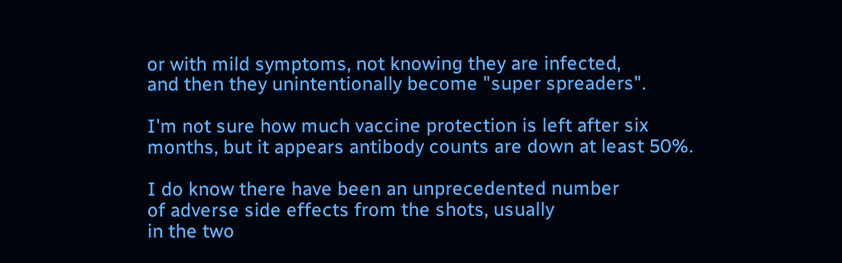or with mild symptoms, not knowing they are infected,
and then they unintentionally become "super spreaders".

I'm not sure how much vaccine protection is left after six
months, but it appears antibody counts are down at least 50%.

I do know there have been an unprecedented number
of adverse side effects from the shots, usually
in the two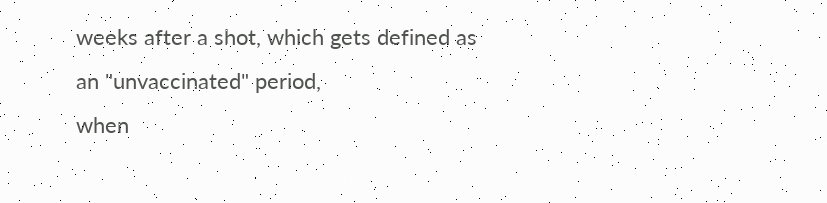weeks after a shot, which gets defined as
an "unvaccinated" period,
when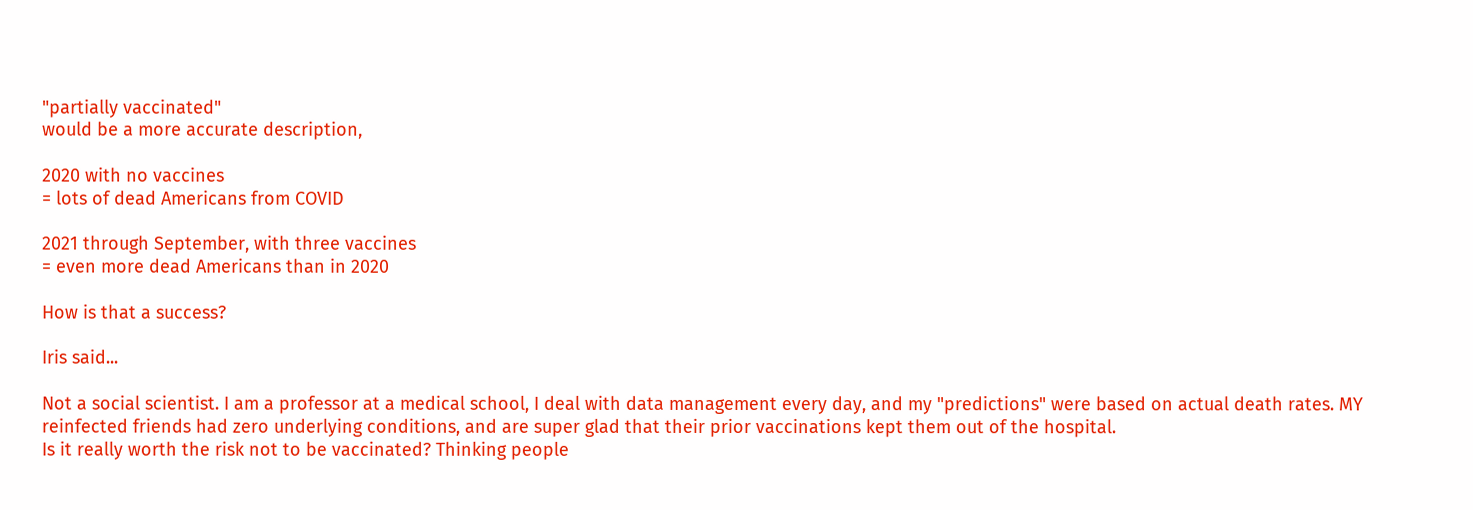"partially vaccinated"
would be a more accurate description,

2020 with no vaccines
= lots of dead Americans from COVID

2021 through September, with three vaccines
= even more dead Americans than in 2020

How is that a success?

Iris said...

Not a social scientist. I am a professor at a medical school, I deal with data management every day, and my "predictions" were based on actual death rates. MY reinfected friends had zero underlying conditions, and are super glad that their prior vaccinations kept them out of the hospital.
Is it really worth the risk not to be vaccinated? Thinking people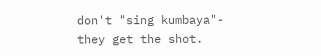don't "sing kumbaya"- they get the shot.